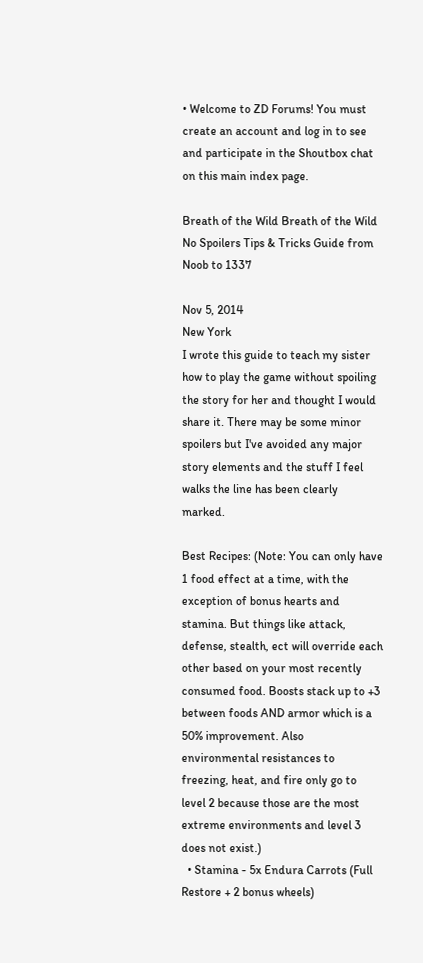• Welcome to ZD Forums! You must create an account and log in to see and participate in the Shoutbox chat on this main index page.

Breath of the Wild Breath of the Wild No Spoilers Tips & Tricks Guide from Noob to 1337

Nov 5, 2014
New York
I wrote this guide to teach my sister how to play the game without spoiling the story for her and thought I would share it. There may be some minor spoilers but I've avoided any major story elements and the stuff I feel walks the line has been clearly marked.

Best Recipes: (Note: You can only have 1 food effect at a time, with the exception of bonus hearts and stamina. But things like attack, defense, stealth, ect will override each other based on your most recently consumed food. Boosts stack up to +3 between foods AND armor which is a 50% improvement. Also environmental resistances to freezing, heat, and fire only go to level 2 because those are the most extreme environments and level 3 does not exist.)
  • Stamina - 5x Endura Carrots (Full Restore + 2 bonus wheels)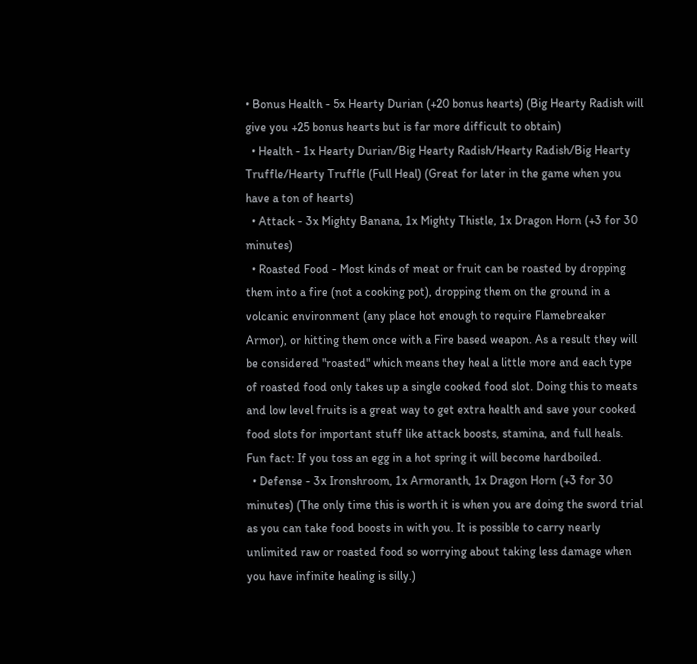• Bonus Health - 5x Hearty Durian (+20 bonus hearts) (Big Hearty Radish will give you +25 bonus hearts but is far more difficult to obtain)
  • Health - 1x Hearty Durian/Big Hearty Radish/Hearty Radish/Big Hearty Truffle/Hearty Truffle (Full Heal) (Great for later in the game when you have a ton of hearts)
  • Attack - 3x Mighty Banana, 1x Mighty Thistle, 1x Dragon Horn (+3 for 30 minutes)
  • Roasted Food - Most kinds of meat or fruit can be roasted by dropping them into a fire (not a cooking pot), dropping them on the ground in a volcanic environment (any place hot enough to require Flamebreaker Armor), or hitting them once with a Fire based weapon. As a result they will be considered "roasted" which means they heal a little more and each type of roasted food only takes up a single cooked food slot. Doing this to meats and low level fruits is a great way to get extra health and save your cooked food slots for important stuff like attack boosts, stamina, and full heals. Fun fact: If you toss an egg in a hot spring it will become hardboiled.
  • Defense - 3x Ironshroom, 1x Armoranth, 1x Dragon Horn (+3 for 30 minutes) (The only time this is worth it is when you are doing the sword trial as you can take food boosts in with you. It is possible to carry nearly unlimited raw or roasted food so worrying about taking less damage when you have infinite healing is silly.)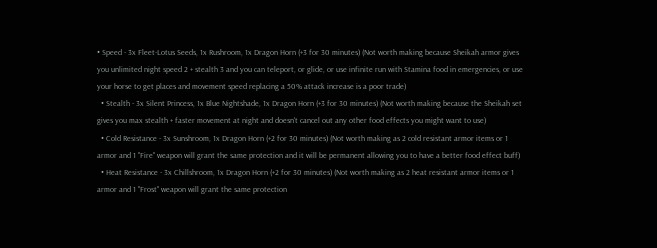• Speed - 3x Fleet-Lotus Seeds, 1x Rushroom, 1x Dragon Horn (+3 for 30 minutes) (Not worth making because Sheikah armor gives you unlimited night speed 2 + stealth 3 and you can teleport, or glide, or use infinite run with Stamina food in emergencies, or use your horse to get places and movement speed replacing a 50% attack increase is a poor trade)
  • Stealth - 3x Silent Princess, 1x Blue Nightshade, 1x Dragon Horn (+3 for 30 minutes) (Not worth making because the Sheikah set gives you max stealth + faster movement at night and doesn't cancel out any other food effects you might want to use)
  • Cold Resistance - 3x Sunshroom, 1x Dragon Horn (+2 for 30 minutes) (Not worth making as 2 cold resistant armor items or 1 armor and 1 "Fire" weapon will grant the same protection and it will be permanent allowing you to have a better food effect buff)
  • Heat Resistance - 3x Chillshroom, 1x Dragon Horn (+2 for 30 minutes) (Not worth making as 2 heat resistant armor items or 1 armor and 1 "Frost" weapon will grant the same protection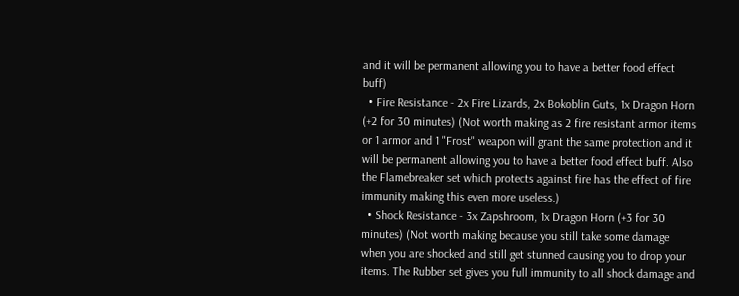and it will be permanent allowing you to have a better food effect buff)
  • Fire Resistance - 2x Fire Lizards, 2x Bokoblin Guts, 1x Dragon Horn (+2 for 30 minutes) (Not worth making as 2 fire resistant armor items or 1 armor and 1 "Frost" weapon will grant the same protection and it will be permanent allowing you to have a better food effect buff. Also the Flamebreaker set which protects against fire has the effect of fire immunity making this even more useless.)
  • Shock Resistance - 3x Zapshroom, 1x Dragon Horn (+3 for 30 minutes) (Not worth making because you still take some damage when you are shocked and still get stunned causing you to drop your items. The Rubber set gives you full immunity to all shock damage and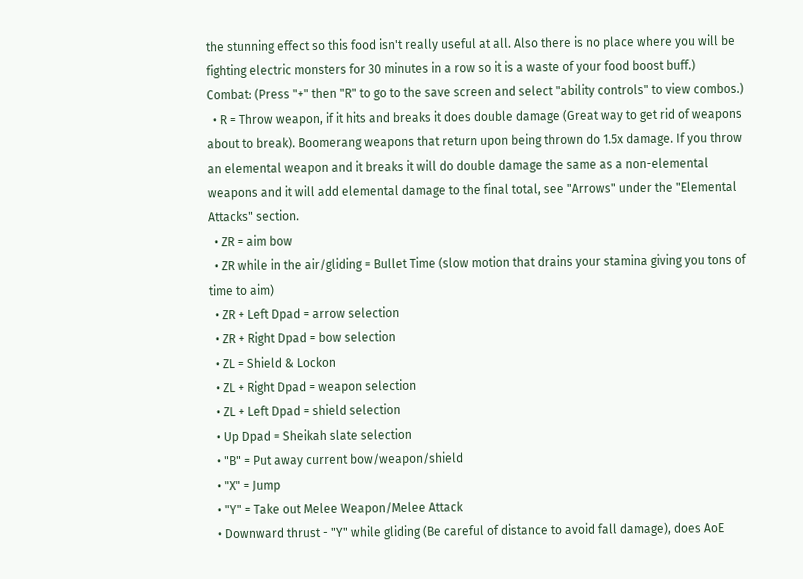the stunning effect so this food isn't really useful at all. Also there is no place where you will be fighting electric monsters for 30 minutes in a row so it is a waste of your food boost buff.)
Combat: (Press "+" then "R" to go to the save screen and select "ability controls" to view combos.)
  • R = Throw weapon, if it hits and breaks it does double damage (Great way to get rid of weapons about to break). Boomerang weapons that return upon being thrown do 1.5x damage. If you throw an elemental weapon and it breaks it will do double damage the same as a non-elemental weapons and it will add elemental damage to the final total, see "Arrows" under the "Elemental Attacks" section.
  • ZR = aim bow
  • ZR while in the air/gliding = Bullet Time (slow motion that drains your stamina giving you tons of time to aim)
  • ZR + Left Dpad = arrow selection
  • ZR + Right Dpad = bow selection
  • ZL = Shield & Lockon
  • ZL + Right Dpad = weapon selection
  • ZL + Left Dpad = shield selection
  • Up Dpad = Sheikah slate selection
  • "B" = Put away current bow/weapon/shield
  • "X" = Jump
  • "Y" = Take out Melee Weapon/Melee Attack
  • Downward thrust - "Y" while gliding (Be careful of distance to avoid fall damage), does AoE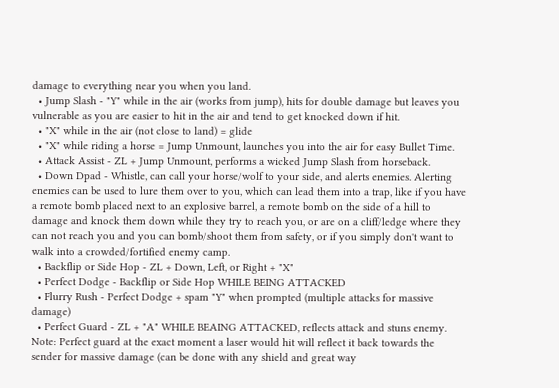damage to everything near you when you land.
  • Jump Slash - "Y" while in the air (works from jump), hits for double damage but leaves you vulnerable as you are easier to hit in the air and tend to get knocked down if hit.
  • "X" while in the air (not close to land) = glide
  • "X" while riding a horse = Jump Unmount, launches you into the air for easy Bullet Time.
  • Attack Assist - ZL + Jump Unmount, performs a wicked Jump Slash from horseback.
  • Down Dpad - Whistle, can call your horse/wolf to your side, and alerts enemies. Alerting enemies can be used to lure them over to you, which can lead them into a trap, like if you have a remote bomb placed next to an explosive barrel, a remote bomb on the side of a hill to damage and knock them down while they try to reach you, or are on a cliff/ledge where they can not reach you and you can bomb/shoot them from safety, or if you simply don't want to walk into a crowded/fortified enemy camp.
  • Backflip or Side Hop - ZL + Down, Left, or Right + "X"
  • Perfect Dodge - Backflip or Side Hop WHILE BEING ATTACKED
  • Flurry Rush - Perfect Dodge + spam "Y" when prompted (multiple attacks for massive damage)
  • Perfect Guard - ZL + "A" WHILE BEAING ATTACKED, reflects attack and stuns enemy. Note: Perfect guard at the exact moment a laser would hit will reflect it back towards the sender for massive damage (can be done with any shield and great way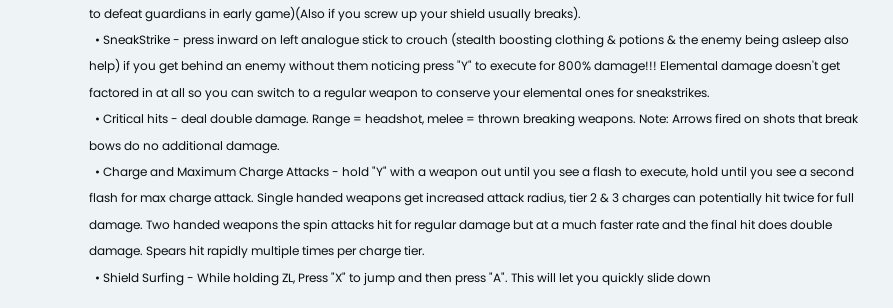to defeat guardians in early game)(Also if you screw up your shield usually breaks).
  • SneakStrike - press inward on left analogue stick to crouch (stealth boosting clothing & potions & the enemy being asleep also help) if you get behind an enemy without them noticing press "Y" to execute for 800% damage!!! Elemental damage doesn't get factored in at all so you can switch to a regular weapon to conserve your elemental ones for sneakstrikes.
  • Critical hits - deal double damage. Range = headshot, melee = thrown breaking weapons. Note: Arrows fired on shots that break bows do no additional damage.
  • Charge and Maximum Charge Attacks - hold "Y" with a weapon out until you see a flash to execute, hold until you see a second flash for max charge attack. Single handed weapons get increased attack radius, tier 2 & 3 charges can potentially hit twice for full damage. Two handed weapons the spin attacks hit for regular damage but at a much faster rate and the final hit does double damage. Spears hit rapidly multiple times per charge tier.
  • Shield Surfing - While holding ZL, Press "X" to jump and then press "A". This will let you quickly slide down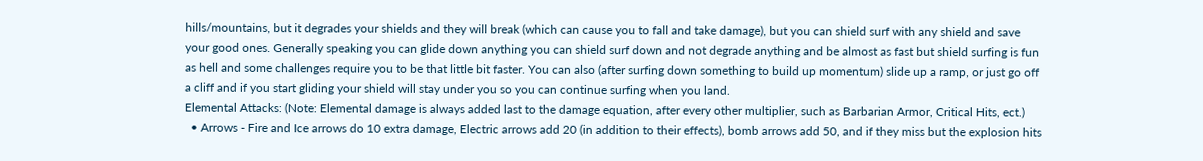hills/mountains, but it degrades your shields and they will break (which can cause you to fall and take damage), but you can shield surf with any shield and save your good ones. Generally speaking you can glide down anything you can shield surf down and not degrade anything and be almost as fast but shield surfing is fun as hell and some challenges require you to be that little bit faster. You can also (after surfing down something to build up momentum) slide up a ramp, or just go off a cliff and if you start gliding your shield will stay under you so you can continue surfing when you land.
Elemental Attacks: (Note: Elemental damage is always added last to the damage equation, after every other multiplier, such as Barbarian Armor, Critical Hits, ect.)
  • Arrows - Fire and Ice arrows do 10 extra damage, Electric arrows add 20 (in addition to their effects), bomb arrows add 50, and if they miss but the explosion hits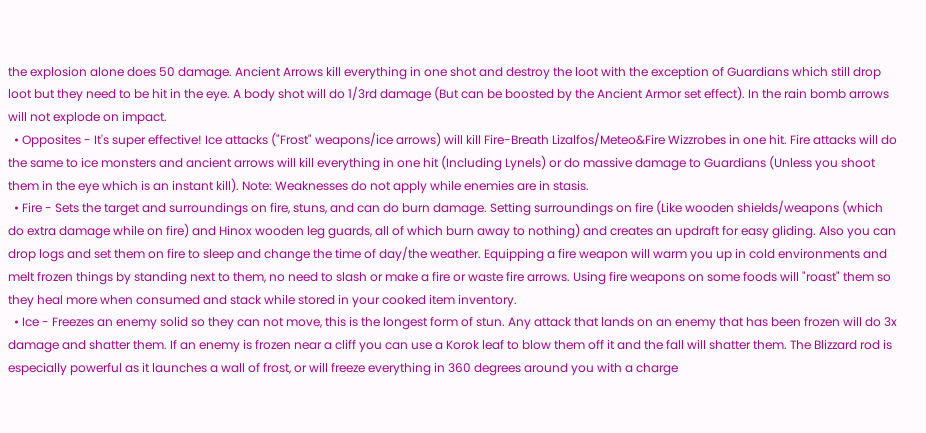the explosion alone does 50 damage. Ancient Arrows kill everything in one shot and destroy the loot with the exception of Guardians which still drop loot but they need to be hit in the eye. A body shot will do 1/3rd damage (But can be boosted by the Ancient Armor set effect). In the rain bomb arrows will not explode on impact.
  • Opposites - It's super effective! Ice attacks ("Frost" weapons/ice arrows) will kill Fire-Breath Lizalfos/Meteo&Fire Wizzrobes in one hit. Fire attacks will do the same to ice monsters and ancient arrows will kill everything in one hit (Including Lynels) or do massive damage to Guardians (Unless you shoot them in the eye which is an instant kill). Note: Weaknesses do not apply while enemies are in stasis.
  • Fire - Sets the target and surroundings on fire, stuns, and can do burn damage. Setting surroundings on fire (Like wooden shields/weapons (which do extra damage while on fire) and Hinox wooden leg guards, all of which burn away to nothing) and creates an updraft for easy gliding. Also you can drop logs and set them on fire to sleep and change the time of day/the weather. Equipping a fire weapon will warm you up in cold environments and melt frozen things by standing next to them, no need to slash or make a fire or waste fire arrows. Using fire weapons on some foods will "roast" them so they heal more when consumed and stack while stored in your cooked item inventory.
  • Ice - Freezes an enemy solid so they can not move, this is the longest form of stun. Any attack that lands on an enemy that has been frozen will do 3x damage and shatter them. If an enemy is frozen near a cliff you can use a Korok leaf to blow them off it and the fall will shatter them. The Blizzard rod is especially powerful as it launches a wall of frost, or will freeze everything in 360 degrees around you with a charge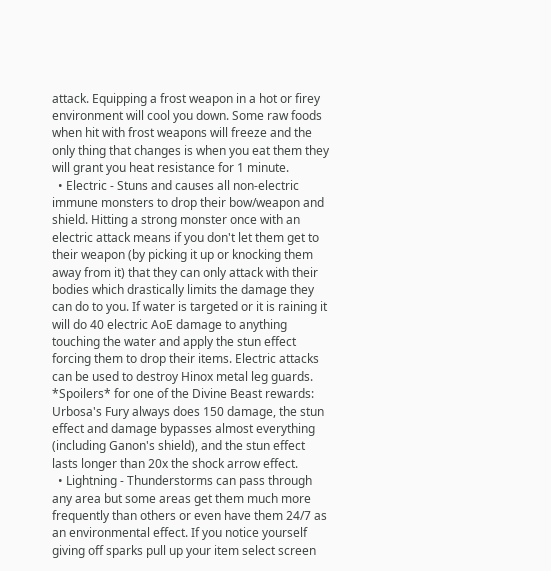attack. Equipping a frost weapon in a hot or firey environment will cool you down. Some raw foods when hit with frost weapons will freeze and the only thing that changes is when you eat them they will grant you heat resistance for 1 minute.
  • Electric - Stuns and causes all non-electric immune monsters to drop their bow/weapon and shield. Hitting a strong monster once with an electric attack means if you don't let them get to their weapon (by picking it up or knocking them away from it) that they can only attack with their bodies which drastically limits the damage they can do to you. If water is targeted or it is raining it will do 40 electric AoE damage to anything touching the water and apply the stun effect forcing them to drop their items. Electric attacks can be used to destroy Hinox metal leg guards. *Spoilers* for one of the Divine Beast rewards: Urbosa's Fury always does 150 damage, the stun effect and damage bypasses almost everything (including Ganon's shield), and the stun effect lasts longer than 20x the shock arrow effect.
  • Lightning - Thunderstorms can pass through any area but some areas get them much more frequently than others or even have them 24/7 as an environmental effect. If you notice yourself giving off sparks pull up your item select screen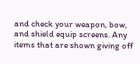and check your weapon, bow, and shield equip screens. Any items that are shown giving off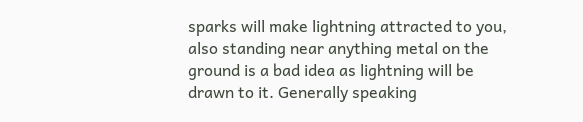sparks will make lightning attracted to you, also standing near anything metal on the ground is a bad idea as lightning will be drawn to it. Generally speaking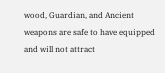wood, Guardian, and Ancient weapons are safe to have equipped and will not attract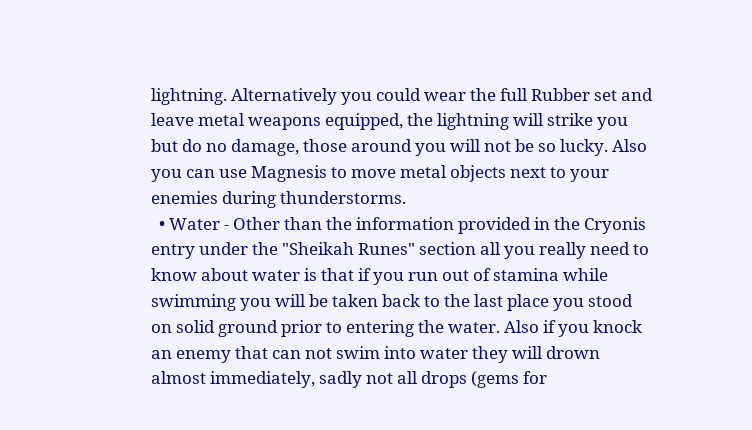lightning. Alternatively you could wear the full Rubber set and leave metal weapons equipped, the lightning will strike you but do no damage, those around you will not be so lucky. Also you can use Magnesis to move metal objects next to your enemies during thunderstorms.
  • Water - Other than the information provided in the Cryonis entry under the "Sheikah Runes" section all you really need to know about water is that if you run out of stamina while swimming you will be taken back to the last place you stood on solid ground prior to entering the water. Also if you knock an enemy that can not swim into water they will drown almost immediately, sadly not all drops (gems for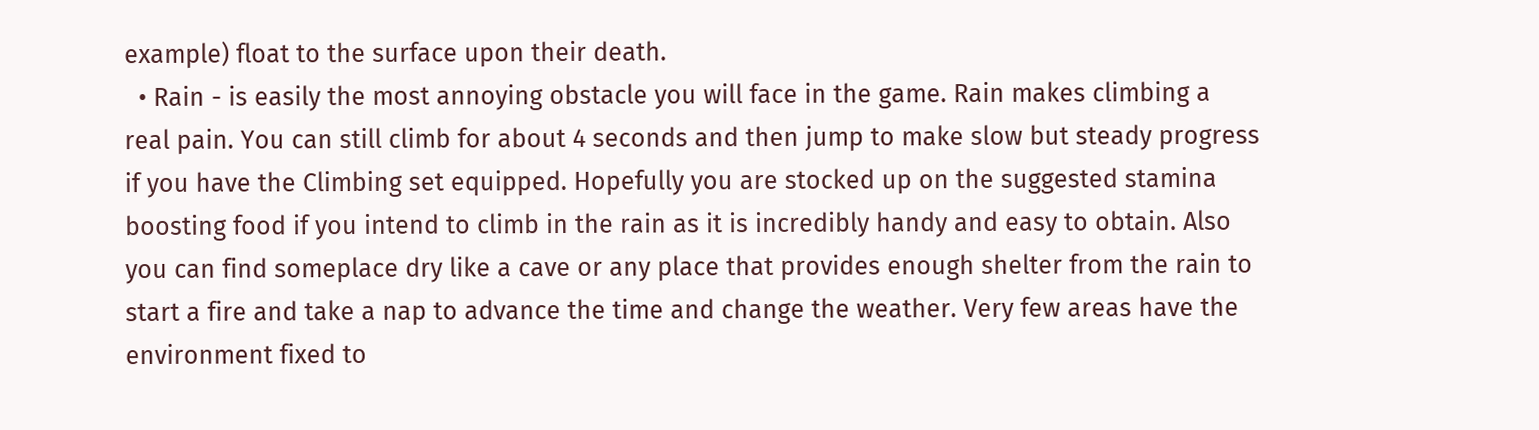example) float to the surface upon their death.
  • Rain - is easily the most annoying obstacle you will face in the game. Rain makes climbing a real pain. You can still climb for about 4 seconds and then jump to make slow but steady progress if you have the Climbing set equipped. Hopefully you are stocked up on the suggested stamina boosting food if you intend to climb in the rain as it is incredibly handy and easy to obtain. Also you can find someplace dry like a cave or any place that provides enough shelter from the rain to start a fire and take a nap to advance the time and change the weather. Very few areas have the environment fixed to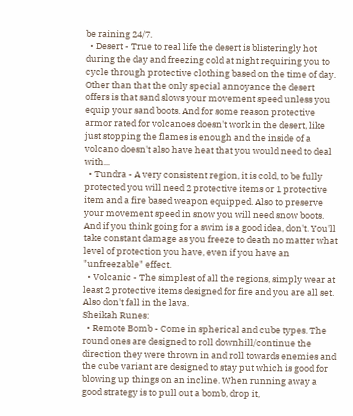be raining 24/7.
  • Desert - True to real life the desert is blisteringly hot during the day and freezing cold at night requiring you to cycle through protective clothing based on the time of day. Other than that the only special annoyance the desert offers is that sand slows your movement speed unless you equip your sand boots. And for some reason protective armor rated for volcanoes doesn't work in the desert, like just stopping the flames is enough and the inside of a volcano doesn't also have heat that you would need to deal with...
  • Tundra - A very consistent region, it is cold, to be fully protected you will need 2 protective items or 1 protective item and a fire based weapon equipped. Also to preserve your movement speed in snow you will need snow boots. And if you think going for a swim is a good idea, don't. You'll take constant damage as you freeze to death no matter what level of protection you have, even if you have an "unfreezable" effect.
  • Volcanic - The simplest of all the regions, simply wear at least 2 protective items designed for fire and you are all set. Also don't fall in the lava.
Sheikah Runes:
  • Remote Bomb - Come in spherical and cube types. The round ones are designed to roll downhill/continue the direction they were thrown in and roll towards enemies and the cube variant are designed to stay put which is good for blowing up things on an incline. When running away a good strategy is to pull out a bomb, drop it,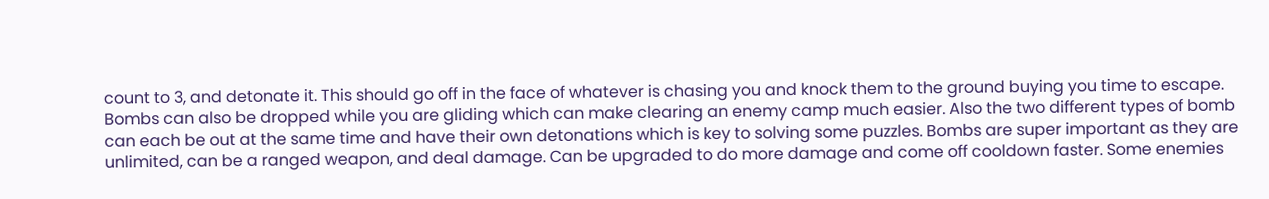count to 3, and detonate it. This should go off in the face of whatever is chasing you and knock them to the ground buying you time to escape. Bombs can also be dropped while you are gliding which can make clearing an enemy camp much easier. Also the two different types of bomb can each be out at the same time and have their own detonations which is key to solving some puzzles. Bombs are super important as they are unlimited, can be a ranged weapon, and deal damage. Can be upgraded to do more damage and come off cooldown faster. Some enemies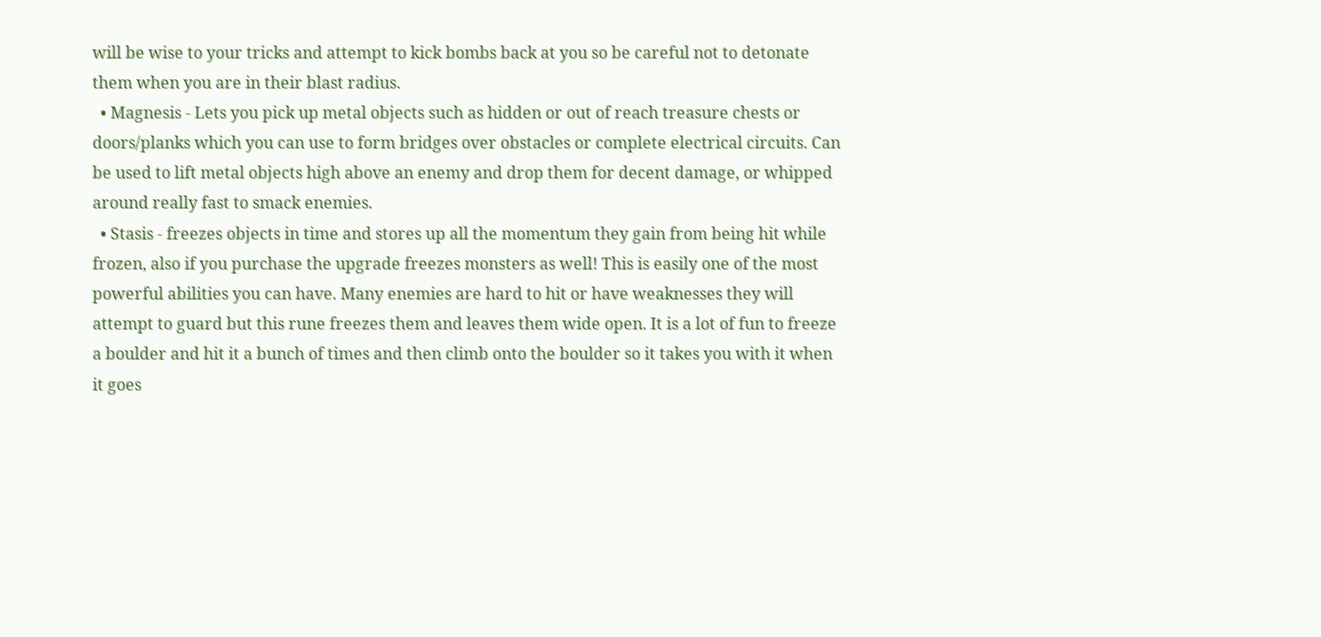will be wise to your tricks and attempt to kick bombs back at you so be careful not to detonate them when you are in their blast radius.
  • Magnesis - Lets you pick up metal objects such as hidden or out of reach treasure chests or doors/planks which you can use to form bridges over obstacles or complete electrical circuits. Can be used to lift metal objects high above an enemy and drop them for decent damage, or whipped around really fast to smack enemies.
  • Stasis - freezes objects in time and stores up all the momentum they gain from being hit while frozen, also if you purchase the upgrade freezes monsters as well! This is easily one of the most powerful abilities you can have. Many enemies are hard to hit or have weaknesses they will attempt to guard but this rune freezes them and leaves them wide open. It is a lot of fun to freeze a boulder and hit it a bunch of times and then climb onto the boulder so it takes you with it when it goes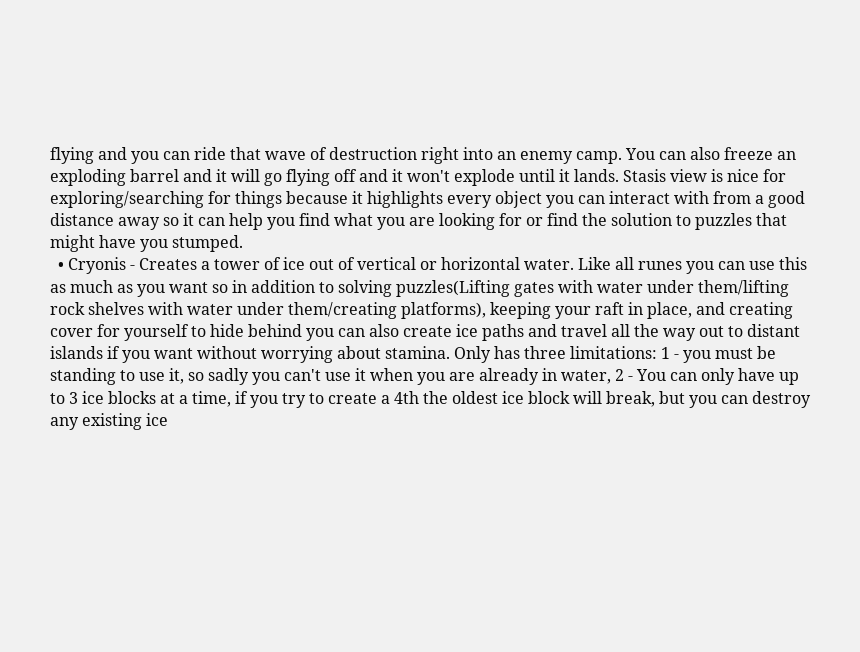flying and you can ride that wave of destruction right into an enemy camp. You can also freeze an exploding barrel and it will go flying off and it won't explode until it lands. Stasis view is nice for exploring/searching for things because it highlights every object you can interact with from a good distance away so it can help you find what you are looking for or find the solution to puzzles that might have you stumped.
  • Cryonis - Creates a tower of ice out of vertical or horizontal water. Like all runes you can use this as much as you want so in addition to solving puzzles(Lifting gates with water under them/lifting rock shelves with water under them/creating platforms), keeping your raft in place, and creating cover for yourself to hide behind you can also create ice paths and travel all the way out to distant islands if you want without worrying about stamina. Only has three limitations: 1 - you must be standing to use it, so sadly you can't use it when you are already in water, 2 - You can only have up to 3 ice blocks at a time, if you try to create a 4th the oldest ice block will break, but you can destroy any existing ice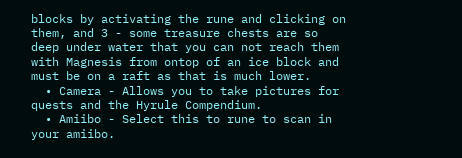blocks by activating the rune and clicking on them, and 3 - some treasure chests are so deep under water that you can not reach them with Magnesis from ontop of an ice block and must be on a raft as that is much lower.
  • Camera - Allows you to take pictures for quests and the Hyrule Compendium.
  • Amiibo - Select this to rune to scan in your amiibo.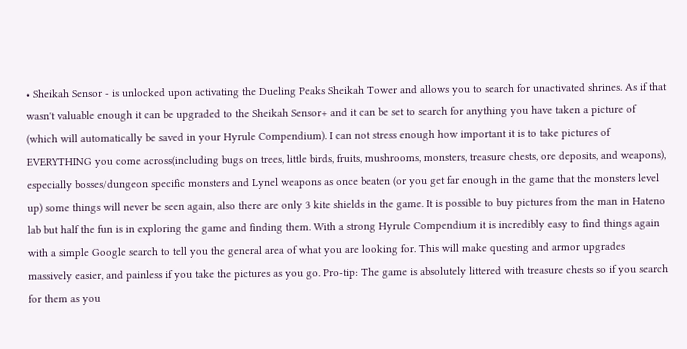• Sheikah Sensor - is unlocked upon activating the Dueling Peaks Sheikah Tower and allows you to search for unactivated shrines. As if that wasn't valuable enough it can be upgraded to the Sheikah Sensor+ and it can be set to search for anything you have taken a picture of (which will automatically be saved in your Hyrule Compendium). I can not stress enough how important it is to take pictures of EVERYTHING you come across(including bugs on trees, little birds, fruits, mushrooms, monsters, treasure chests, ore deposits, and weapons), especially bosses/dungeon specific monsters and Lynel weapons as once beaten (or you get far enough in the game that the monsters level up) some things will never be seen again, also there are only 3 kite shields in the game. It is possible to buy pictures from the man in Hateno lab but half the fun is in exploring the game and finding them. With a strong Hyrule Compendium it is incredibly easy to find things again with a simple Google search to tell you the general area of what you are looking for. This will make questing and armor upgrades massively easier, and painless if you take the pictures as you go. Pro-tip: The game is absolutely littered with treasure chests so if you search for them as you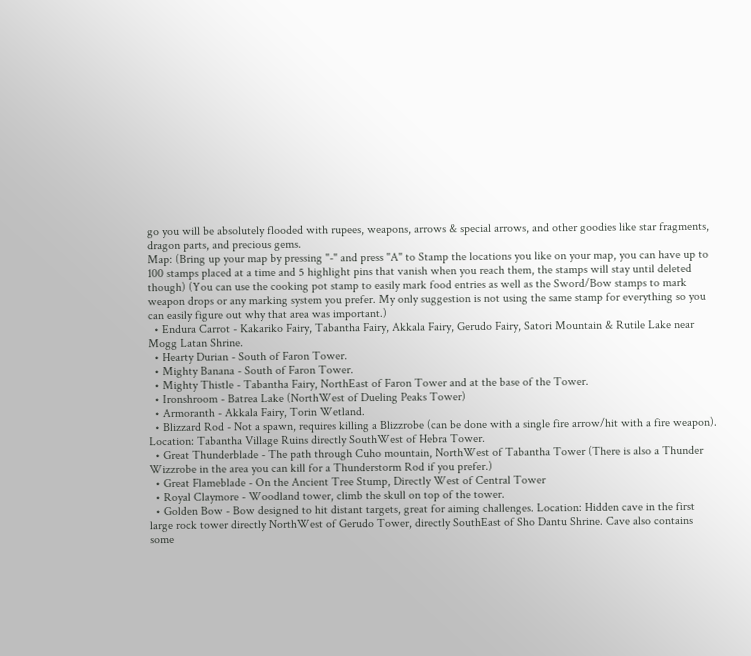go you will be absolutely flooded with rupees, weapons, arrows & special arrows, and other goodies like star fragments, dragon parts, and precious gems.
Map: (Bring up your map by pressing "-" and press "A" to Stamp the locations you like on your map, you can have up to 100 stamps placed at a time and 5 highlight pins that vanish when you reach them, the stamps will stay until deleted though) (You can use the cooking pot stamp to easily mark food entries as well as the Sword/Bow stamps to mark weapon drops or any marking system you prefer. My only suggestion is not using the same stamp for everything so you can easily figure out why that area was important.)
  • Endura Carrot - Kakariko Fairy, Tabantha Fairy, Akkala Fairy, Gerudo Fairy, Satori Mountain & Rutile Lake near Mogg Latan Shrine.
  • Hearty Durian - South of Faron Tower.
  • Mighty Banana - South of Faron Tower.
  • Mighty Thistle - Tabantha Fairy, NorthEast of Faron Tower and at the base of the Tower.
  • Ironshroom - Batrea Lake (NorthWest of Dueling Peaks Tower)
  • Armoranth - Akkala Fairy, Torin Wetland.
  • Blizzard Rod - Not a spawn, requires killing a Blizzrobe (can be done with a single fire arrow/hit with a fire weapon). Location: Tabantha Village Ruins directly SouthWest of Hebra Tower.
  • Great Thunderblade - The path through Cuho mountain, NorthWest of Tabantha Tower (There is also a Thunder Wizzrobe in the area you can kill for a Thunderstorm Rod if you prefer.)
  • Great Flameblade - On the Ancient Tree Stump, Directly West of Central Tower
  • Royal Claymore - Woodland tower, climb the skull on top of the tower.
  • Golden Bow - Bow designed to hit distant targets, great for aiming challenges. Location: Hidden cave in the first large rock tower directly NorthWest of Gerudo Tower, directly SouthEast of Sho Dantu Shrine. Cave also contains some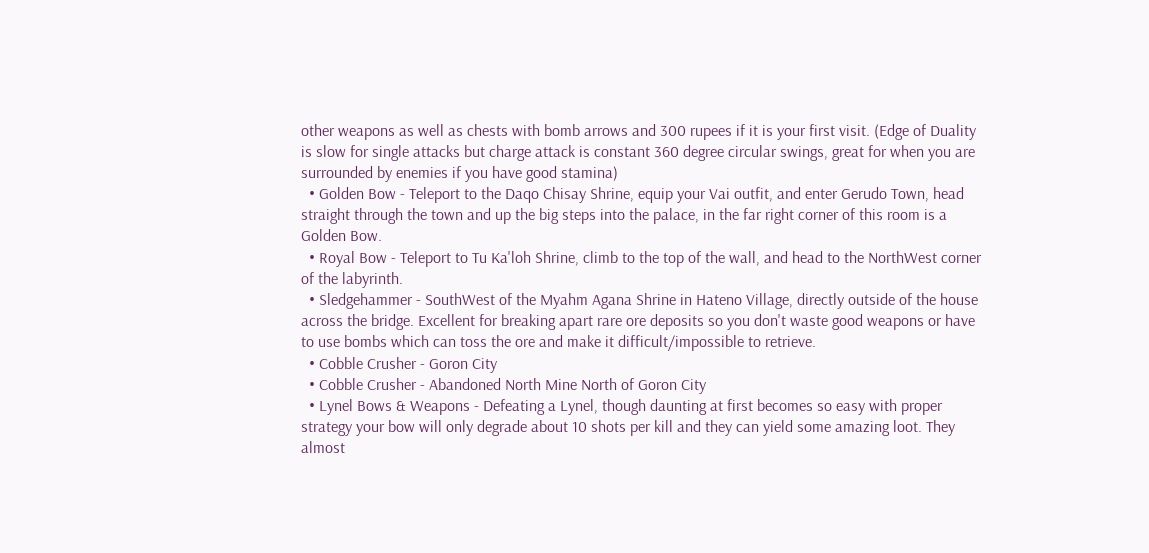other weapons as well as chests with bomb arrows and 300 rupees if it is your first visit. (Edge of Duality is slow for single attacks but charge attack is constant 360 degree circular swings, great for when you are surrounded by enemies if you have good stamina)
  • Golden Bow - Teleport to the Daqo Chisay Shrine, equip your Vai outfit, and enter Gerudo Town, head straight through the town and up the big steps into the palace, in the far right corner of this room is a Golden Bow.
  • Royal Bow - Teleport to Tu Ka'loh Shrine, climb to the top of the wall, and head to the NorthWest corner of the labyrinth.
  • Sledgehammer - SouthWest of the Myahm Agana Shrine in Hateno Village, directly outside of the house across the bridge. Excellent for breaking apart rare ore deposits so you don't waste good weapons or have to use bombs which can toss the ore and make it difficult/impossible to retrieve.
  • Cobble Crusher - Goron City
  • Cobble Crusher - Abandoned North Mine North of Goron City
  • Lynel Bows & Weapons - Defeating a Lynel, though daunting at first becomes so easy with proper strategy your bow will only degrade about 10 shots per kill and they can yield some amazing loot. They almost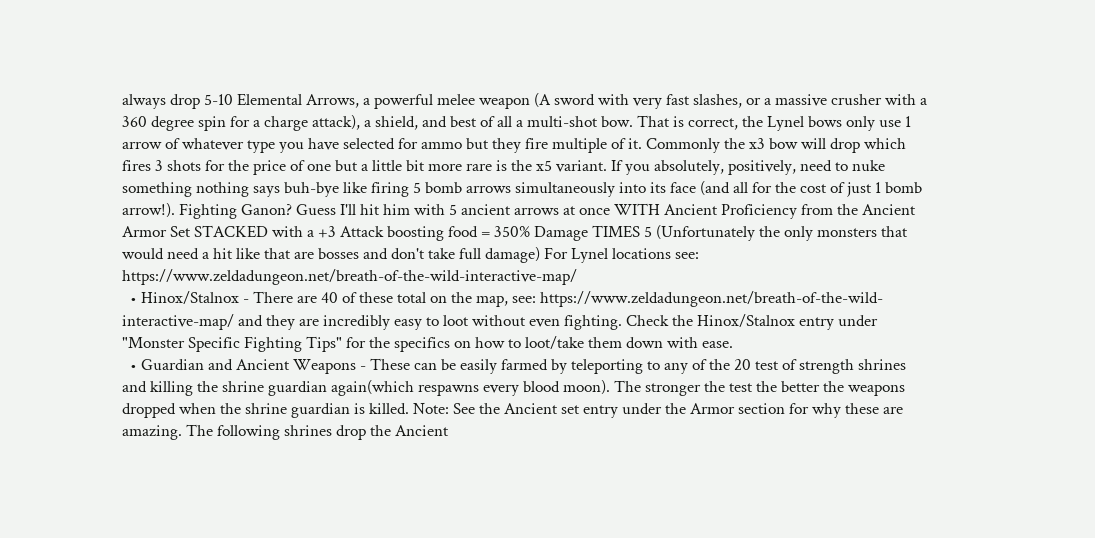always drop 5-10 Elemental Arrows, a powerful melee weapon (A sword with very fast slashes, or a massive crusher with a 360 degree spin for a charge attack), a shield, and best of all a multi-shot bow. That is correct, the Lynel bows only use 1 arrow of whatever type you have selected for ammo but they fire multiple of it. Commonly the x3 bow will drop which fires 3 shots for the price of one but a little bit more rare is the x5 variant. If you absolutely, positively, need to nuke something nothing says buh-bye like firing 5 bomb arrows simultaneously into its face (and all for the cost of just 1 bomb arrow!). Fighting Ganon? Guess I'll hit him with 5 ancient arrows at once WITH Ancient Proficiency from the Ancient Armor Set STACKED with a +3 Attack boosting food = 350% Damage TIMES 5 (Unfortunately the only monsters that would need a hit like that are bosses and don't take full damage) For Lynel locations see: https://www.zeldadungeon.net/breath-of-the-wild-interactive-map/
  • Hinox/Stalnox - There are 40 of these total on the map, see: https://www.zeldadungeon.net/breath-of-the-wild-interactive-map/ and they are incredibly easy to loot without even fighting. Check the Hinox/Stalnox entry under "Monster Specific Fighting Tips" for the specifics on how to loot/take them down with ease.
  • Guardian and Ancient Weapons - These can be easily farmed by teleporting to any of the 20 test of strength shrines and killing the shrine guardian again(which respawns every blood moon). The stronger the test the better the weapons dropped when the shrine guardian is killed. Note: See the Ancient set entry under the Armor section for why these are amazing. The following shrines drop the Ancient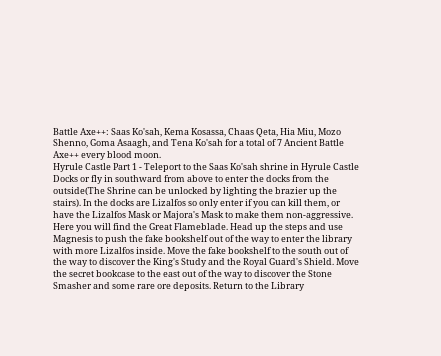Battle Axe++: Saas Ko'sah, Kema Kosassa, Chaas Qeta, Hia Miu, Mozo Shenno, Goma Asaagh, and Tena Ko'sah for a total of 7 Ancient Battle Axe++ every blood moon.
Hyrule Castle Part 1 - Teleport to the Saas Ko'sah shrine in Hyrule Castle Docks or fly in southward from above to enter the docks from the outside(The Shrine can be unlocked by lighting the brazier up the stairs). In the docks are Lizalfos so only enter if you can kill them, or have the Lizalfos Mask or Majora's Mask to make them non-aggressive. Here you will find the Great Flameblade. Head up the steps and use Magnesis to push the fake bookshelf out of the way to enter the library with more Lizalfos inside. Move the fake bookshelf to the south out of the way to discover the King's Study and the Royal Guard's Shield. Move the secret bookcase to the east out of the way to discover the Stone Smasher and some rare ore deposits. Return to the Library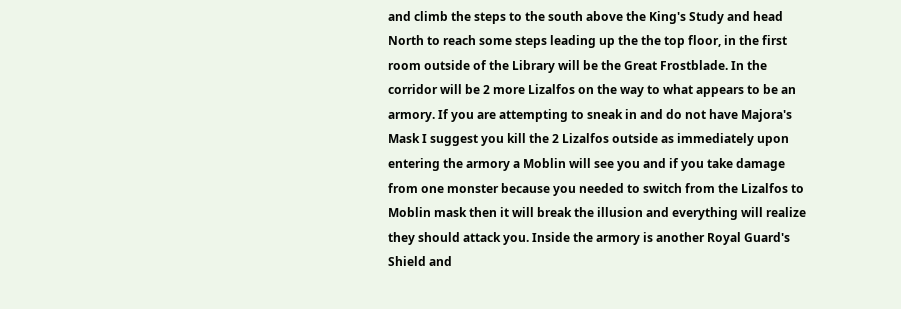and climb the steps to the south above the King's Study and head North to reach some steps leading up the the top floor, in the first room outside of the Library will be the Great Frostblade. In the corridor will be 2 more Lizalfos on the way to what appears to be an armory. If you are attempting to sneak in and do not have Majora's Mask I suggest you kill the 2 Lizalfos outside as immediately upon entering the armory a Moblin will see you and if you take damage from one monster because you needed to switch from the Lizalfos to Moblin mask then it will break the illusion and everything will realize they should attack you. Inside the armory is another Royal Guard's Shield and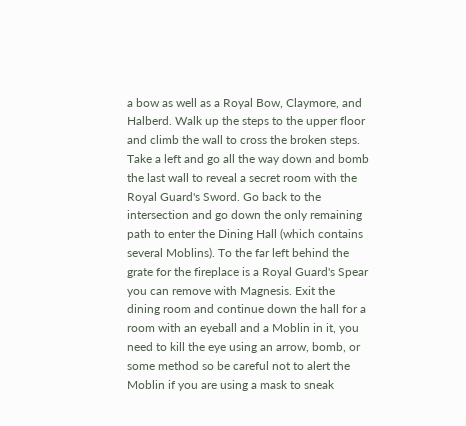a bow as well as a Royal Bow, Claymore, and Halberd. Walk up the steps to the upper floor and climb the wall to cross the broken steps. Take a left and go all the way down and bomb the last wall to reveal a secret room with the Royal Guard's Sword. Go back to the intersection and go down the only remaining path to enter the Dining Hall (which contains several Moblins). To the far left behind the grate for the fireplace is a Royal Guard's Spear you can remove with Magnesis. Exit the dining room and continue down the hall for a room with an eyeball and a Moblin in it, you need to kill the eye using an arrow, bomb, or some method so be careful not to alert the Moblin if you are using a mask to sneak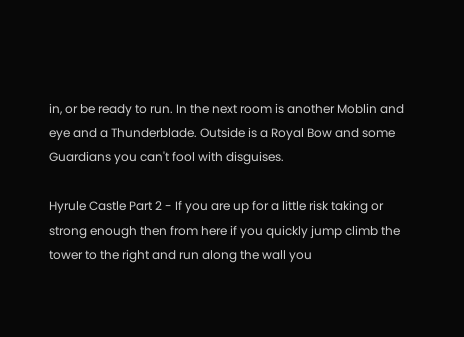in, or be ready to run. In the next room is another Moblin and eye and a Thunderblade. Outside is a Royal Bow and some Guardians you can't fool with disguises.

Hyrule Castle Part 2 - If you are up for a little risk taking or strong enough then from here if you quickly jump climb the tower to the right and run along the wall you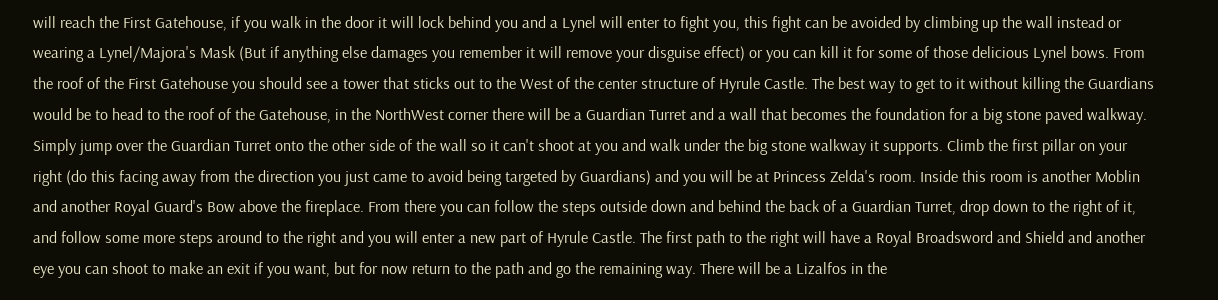will reach the First Gatehouse, if you walk in the door it will lock behind you and a Lynel will enter to fight you, this fight can be avoided by climbing up the wall instead or wearing a Lynel/Majora's Mask (But if anything else damages you remember it will remove your disguise effect) or you can kill it for some of those delicious Lynel bows. From the roof of the First Gatehouse you should see a tower that sticks out to the West of the center structure of Hyrule Castle. The best way to get to it without killing the Guardians would be to head to the roof of the Gatehouse, in the NorthWest corner there will be a Guardian Turret and a wall that becomes the foundation for a big stone paved walkway. Simply jump over the Guardian Turret onto the other side of the wall so it can't shoot at you and walk under the big stone walkway it supports. Climb the first pillar on your right (do this facing away from the direction you just came to avoid being targeted by Guardians) and you will be at Princess Zelda's room. Inside this room is another Moblin and another Royal Guard's Bow above the fireplace. From there you can follow the steps outside down and behind the back of a Guardian Turret, drop down to the right of it, and follow some more steps around to the right and you will enter a new part of Hyrule Castle. The first path to the right will have a Royal Broadsword and Shield and another eye you can shoot to make an exit if you want, but for now return to the path and go the remaining way. There will be a Lizalfos in the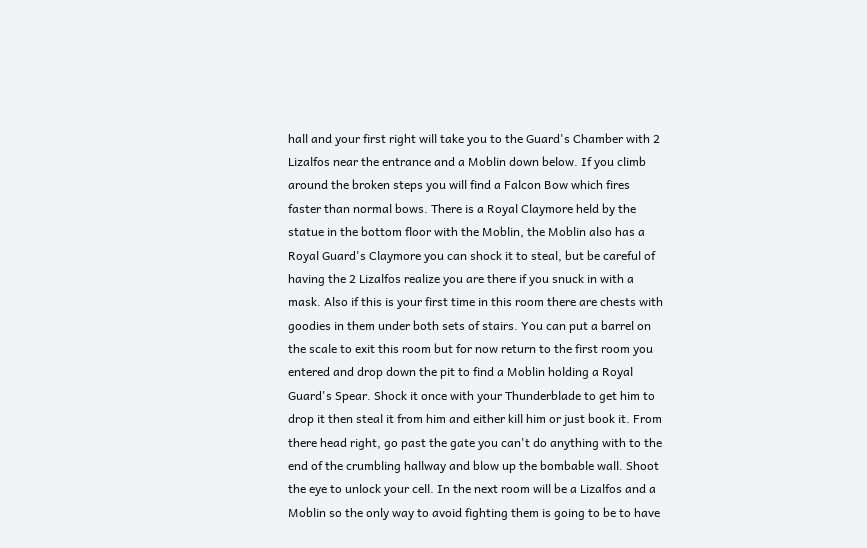hall and your first right will take you to the Guard's Chamber with 2 Lizalfos near the entrance and a Moblin down below. If you climb around the broken steps you will find a Falcon Bow which fires faster than normal bows. There is a Royal Claymore held by the statue in the bottom floor with the Moblin, the Moblin also has a Royal Guard's Claymore you can shock it to steal, but be careful of having the 2 Lizalfos realize you are there if you snuck in with a mask. Also if this is your first time in this room there are chests with goodies in them under both sets of stairs. You can put a barrel on the scale to exit this room but for now return to the first room you entered and drop down the pit to find a Moblin holding a Royal Guard's Spear. Shock it once with your Thunderblade to get him to drop it then steal it from him and either kill him or just book it. From there head right, go past the gate you can't do anything with to the end of the crumbling hallway and blow up the bombable wall. Shoot the eye to unlock your cell. In the next room will be a Lizalfos and a Moblin so the only way to avoid fighting them is going to be to have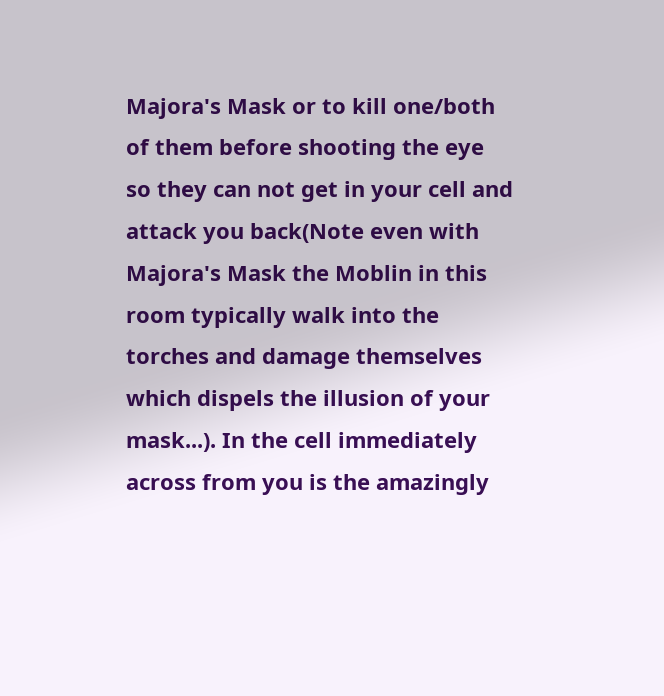Majora's Mask or to kill one/both of them before shooting the eye so they can not get in your cell and attack you back(Note even with Majora's Mask the Moblin in this room typically walk into the torches and damage themselves which dispels the illusion of your mask...). In the cell immediately across from you is the amazingly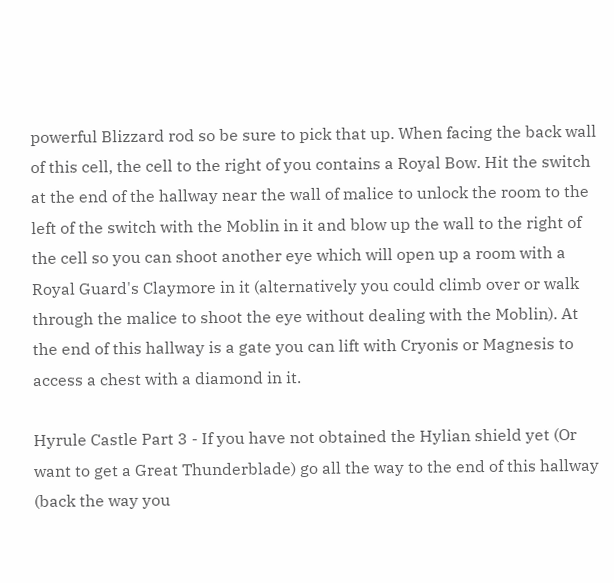powerful Blizzard rod so be sure to pick that up. When facing the back wall of this cell, the cell to the right of you contains a Royal Bow. Hit the switch at the end of the hallway near the wall of malice to unlock the room to the left of the switch with the Moblin in it and blow up the wall to the right of the cell so you can shoot another eye which will open up a room with a Royal Guard's Claymore in it (alternatively you could climb over or walk through the malice to shoot the eye without dealing with the Moblin). At the end of this hallway is a gate you can lift with Cryonis or Magnesis to access a chest with a diamond in it.

Hyrule Castle Part 3 - If you have not obtained the Hylian shield yet (Or want to get a Great Thunderblade) go all the way to the end of this hallway (back the way you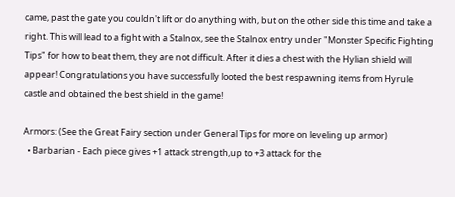came, past the gate you couldn't lift or do anything with, but on the other side this time and take a right. This will lead to a fight with a Stalnox, see the Stalnox entry under "Monster Specific Fighting Tips" for how to beat them, they are not difficult. After it dies a chest with the Hylian shield will appear! Congratulations you have successfully looted the best respawning items from Hyrule castle and obtained the best shield in the game!

Armors: (See the Great Fairy section under General Tips for more on leveling up armor)
  • Barbarian - Each piece gives +1 attack strength,up to +3 attack for the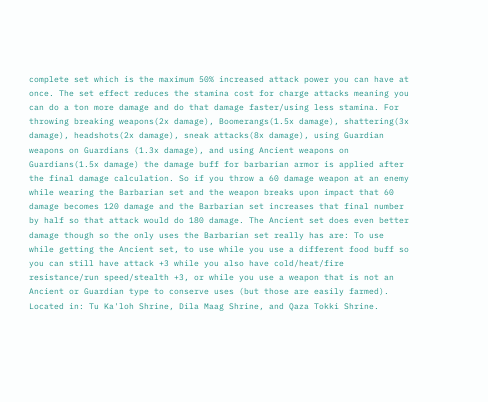complete set which is the maximum 50% increased attack power you can have at once. The set effect reduces the stamina cost for charge attacks meaning you can do a ton more damage and do that damage faster/using less stamina. For throwing breaking weapons(2x damage), Boomerangs(1.5x damage), shattering(3x damage), headshots(2x damage), sneak attacks(8x damage), using Guardian weapons on Guardians (1.3x damage), and using Ancient weapons on Guardians(1.5x damage) the damage buff for barbarian armor is applied after the final damage calculation. So if you throw a 60 damage weapon at an enemy while wearing the Barbarian set and the weapon breaks upon impact that 60 damage becomes 120 damage and the Barbarian set increases that final number by half so that attack would do 180 damage. The Ancient set does even better damage though so the only uses the Barbarian set really has are: To use while getting the Ancient set, to use while you use a different food buff so you can still have attack +3 while you also have cold/heat/fire resistance/run speed/stealth +3, or while you use a weapon that is not an Ancient or Guardian type to conserve uses (but those are easily farmed). Located in: Tu Ka'loh Shrine, Dila Maag Shrine, and Qaza Tokki Shrine.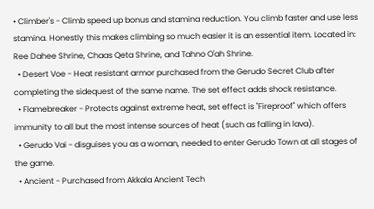• Climber's - Climb speed up bonus and stamina reduction. You climb faster and use less stamina. Honestly this makes climbing so much easier it is an essential item. Located in: Ree Dahee Shrine, Chaas Qeta Shrine, and Tahno O'ah Shrine.
  • Desert Voe - Heat resistant armor purchased from the Gerudo Secret Club after completing the sidequest of the same name. The set effect adds shock resistance.
  • Flamebreaker - Protects against extreme heat, set effect is "Fireproof" which offers immunity to all but the most intense sources of heat (such as falling in lava).
  • Gerudo Vai - disguises you as a woman, needed to enter Gerudo Town at all stages of the game.
  • Ancient - Purchased from Akkala Ancient Tech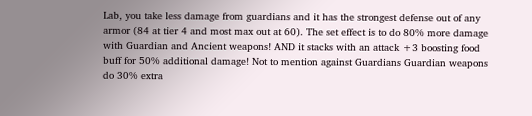Lab, you take less damage from guardians and it has the strongest defense out of any armor (84 at tier 4 and most max out at 60). The set effect is to do 80% more damage with Guardian and Ancient weapons! AND it stacks with an attack +3 boosting food buff for 50% additional damage! Not to mention against Guardians Guardian weapons do 30% extra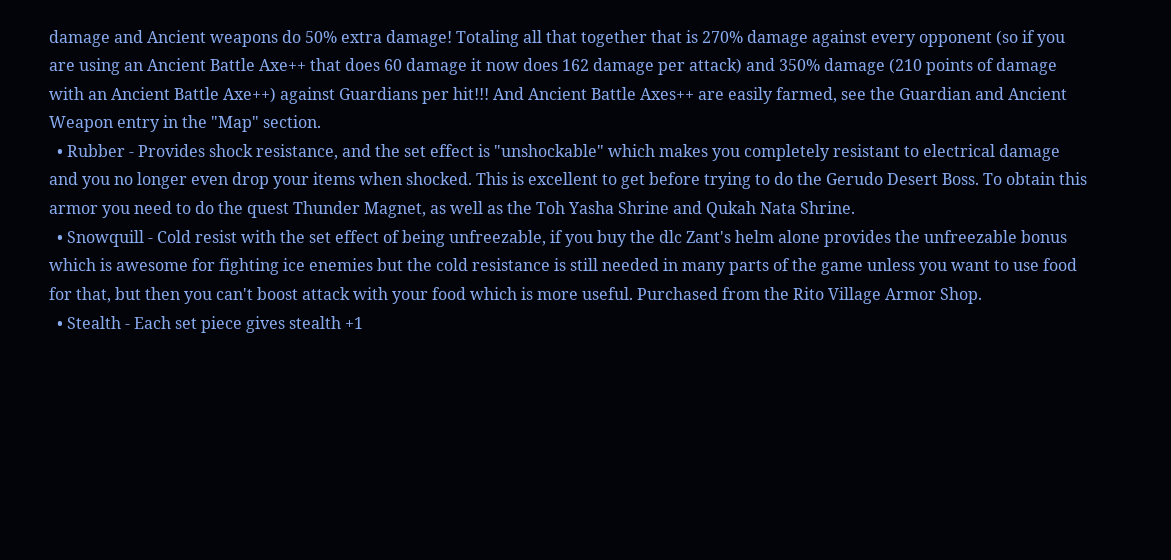damage and Ancient weapons do 50% extra damage! Totaling all that together that is 270% damage against every opponent (so if you are using an Ancient Battle Axe++ that does 60 damage it now does 162 damage per attack) and 350% damage (210 points of damage with an Ancient Battle Axe++) against Guardians per hit!!! And Ancient Battle Axes++ are easily farmed, see the Guardian and Ancient Weapon entry in the "Map" section.
  • Rubber - Provides shock resistance, and the set effect is "unshockable" which makes you completely resistant to electrical damage and you no longer even drop your items when shocked. This is excellent to get before trying to do the Gerudo Desert Boss. To obtain this armor you need to do the quest Thunder Magnet, as well as the Toh Yasha Shrine and Qukah Nata Shrine.
  • Snowquill - Cold resist with the set effect of being unfreezable, if you buy the dlc Zant's helm alone provides the unfreezable bonus which is awesome for fighting ice enemies but the cold resistance is still needed in many parts of the game unless you want to use food for that, but then you can't boost attack with your food which is more useful. Purchased from the Rito Village Armor Shop.
  • Stealth - Each set piece gives stealth +1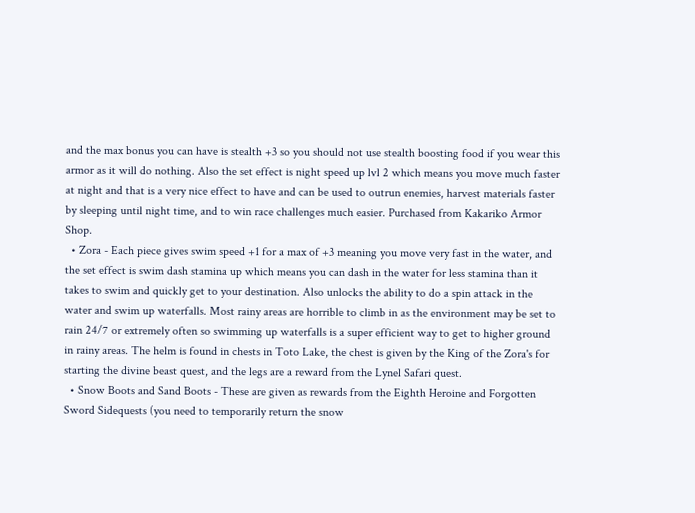and the max bonus you can have is stealth +3 so you should not use stealth boosting food if you wear this armor as it will do nothing. Also the set effect is night speed up lvl 2 which means you move much faster at night and that is a very nice effect to have and can be used to outrun enemies, harvest materials faster by sleeping until night time, and to win race challenges much easier. Purchased from Kakariko Armor Shop.
  • Zora - Each piece gives swim speed +1 for a max of +3 meaning you move very fast in the water, and the set effect is swim dash stamina up which means you can dash in the water for less stamina than it takes to swim and quickly get to your destination. Also unlocks the ability to do a spin attack in the water and swim up waterfalls. Most rainy areas are horrible to climb in as the environment may be set to rain 24/7 or extremely often so swimming up waterfalls is a super efficient way to get to higher ground in rainy areas. The helm is found in chests in Toto Lake, the chest is given by the King of the Zora's for starting the divine beast quest, and the legs are a reward from the Lynel Safari quest.
  • Snow Boots and Sand Boots - These are given as rewards from the Eighth Heroine and Forgotten Sword Sidequests (you need to temporarily return the snow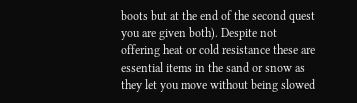boots but at the end of the second quest you are given both). Despite not offering heat or cold resistance these are essential items in the sand or snow as they let you move without being slowed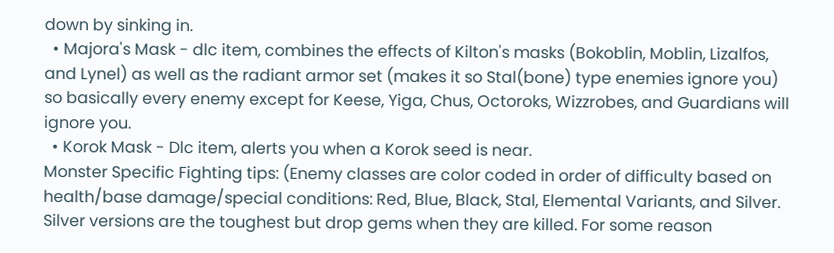down by sinking in.
  • Majora's Mask - dlc item, combines the effects of Kilton's masks (Bokoblin, Moblin, Lizalfos, and Lynel) as well as the radiant armor set (makes it so Stal(bone) type enemies ignore you) so basically every enemy except for Keese, Yiga, Chus, Octoroks, Wizzrobes, and Guardians will ignore you.
  • Korok Mask - Dlc item, alerts you when a Korok seed is near.
Monster Specific Fighting tips: (Enemy classes are color coded in order of difficulty based on health/base damage/special conditions: Red, Blue, Black, Stal, Elemental Variants, and Silver. Silver versions are the toughest but drop gems when they are killed. For some reason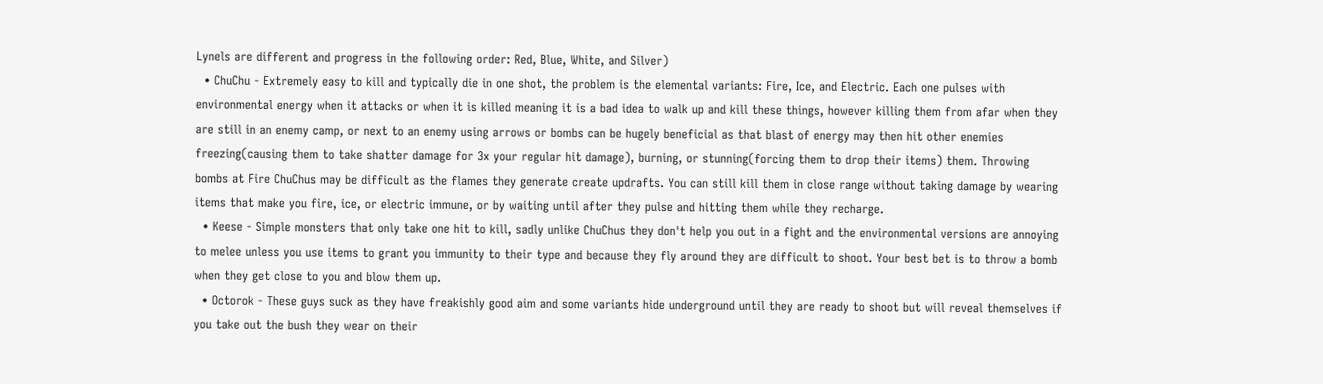Lynels are different and progress in the following order: Red, Blue, White, and Silver)
  • ChuChu - Extremely easy to kill and typically die in one shot, the problem is the elemental variants: Fire, Ice, and Electric. Each one pulses with environmental energy when it attacks or when it is killed meaning it is a bad idea to walk up and kill these things, however killing them from afar when they are still in an enemy camp, or next to an enemy using arrows or bombs can be hugely beneficial as that blast of energy may then hit other enemies freezing(causing them to take shatter damage for 3x your regular hit damage), burning, or stunning(forcing them to drop their items) them. Throwing bombs at Fire ChuChus may be difficult as the flames they generate create updrafts. You can still kill them in close range without taking damage by wearing items that make you fire, ice, or electric immune, or by waiting until after they pulse and hitting them while they recharge.
  • Keese - Simple monsters that only take one hit to kill, sadly unlike ChuChus they don't help you out in a fight and the environmental versions are annoying to melee unless you use items to grant you immunity to their type and because they fly around they are difficult to shoot. Your best bet is to throw a bomb when they get close to you and blow them up.
  • Octorok - These guys suck as they have freakishly good aim and some variants hide underground until they are ready to shoot but will reveal themselves if you take out the bush they wear on their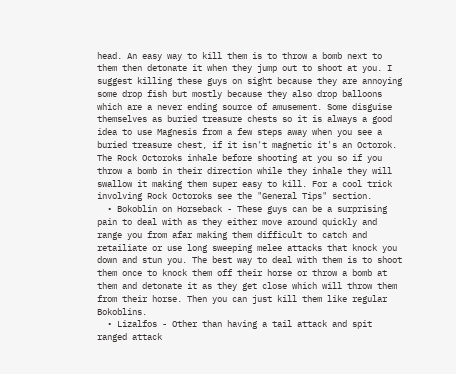head. An easy way to kill them is to throw a bomb next to them then detonate it when they jump out to shoot at you. I suggest killing these guys on sight because they are annoying some drop fish but mostly because they also drop balloons which are a never ending source of amusement. Some disguise themselves as buried treasure chests so it is always a good idea to use Magnesis from a few steps away when you see a buried treasure chest, if it isn't magnetic it's an Octorok. The Rock Octoroks inhale before shooting at you so if you throw a bomb in their direction while they inhale they will swallow it making them super easy to kill. For a cool trick involving Rock Octoroks see the "General Tips" section.
  • Bokoblin on Horseback - These guys can be a surprising pain to deal with as they either move around quickly and range you from afar making them difficult to catch and retailiate or use long sweeping melee attacks that knock you down and stun you. The best way to deal with them is to shoot them once to knock them off their horse or throw a bomb at them and detonate it as they get close which will throw them from their horse. Then you can just kill them like regular Bokoblins.
  • Lizalfos - Other than having a tail attack and spit ranged attack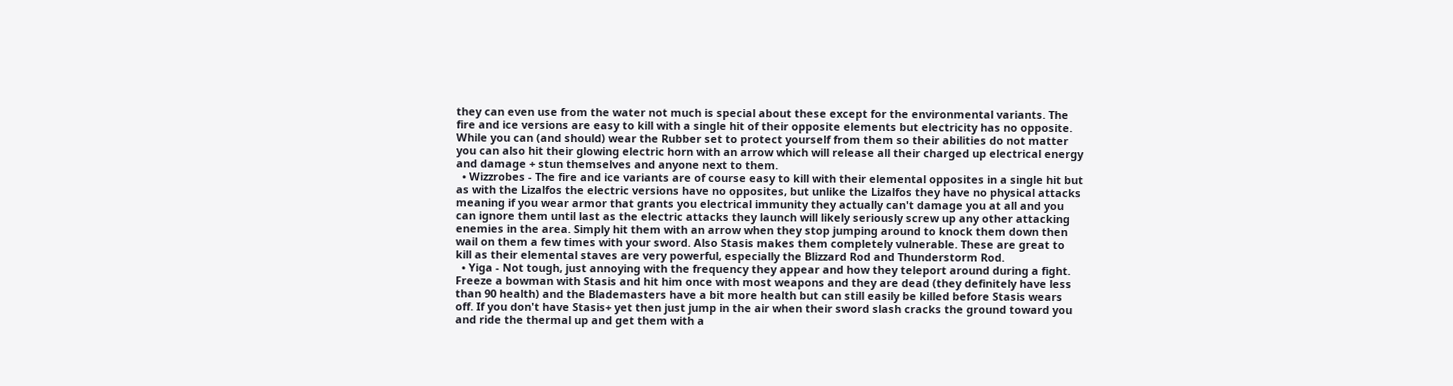they can even use from the water not much is special about these except for the environmental variants. The fire and ice versions are easy to kill with a single hit of their opposite elements but electricity has no opposite. While you can (and should) wear the Rubber set to protect yourself from them so their abilities do not matter you can also hit their glowing electric horn with an arrow which will release all their charged up electrical energy and damage + stun themselves and anyone next to them.
  • Wizzrobes - The fire and ice variants are of course easy to kill with their elemental opposites in a single hit but as with the Lizalfos the electric versions have no opposites, but unlike the Lizalfos they have no physical attacks meaning if you wear armor that grants you electrical immunity they actually can't damage you at all and you can ignore them until last as the electric attacks they launch will likely seriously screw up any other attacking enemies in the area. Simply hit them with an arrow when they stop jumping around to knock them down then wail on them a few times with your sword. Also Stasis makes them completely vulnerable. These are great to kill as their elemental staves are very powerful, especially the Blizzard Rod and Thunderstorm Rod.
  • Yiga - Not tough, just annoying with the frequency they appear and how they teleport around during a fight. Freeze a bowman with Stasis and hit him once with most weapons and they are dead (they definitely have less than 90 health) and the Blademasters have a bit more health but can still easily be killed before Stasis wears off. If you don't have Stasis+ yet then just jump in the air when their sword slash cracks the ground toward you and ride the thermal up and get them with a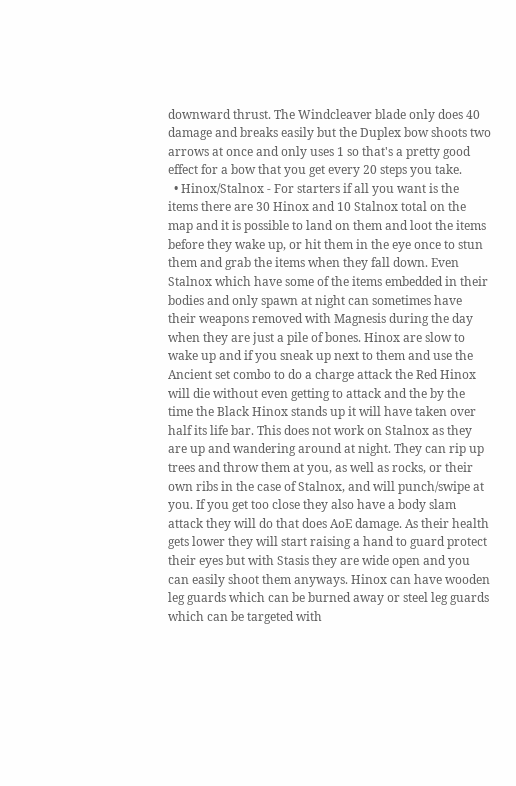downward thrust. The Windcleaver blade only does 40 damage and breaks easily but the Duplex bow shoots two arrows at once and only uses 1 so that's a pretty good effect for a bow that you get every 20 steps you take.
  • Hinox/Stalnox - For starters if all you want is the items there are 30 Hinox and 10 Stalnox total on the map and it is possible to land on them and loot the items before they wake up, or hit them in the eye once to stun them and grab the items when they fall down. Even Stalnox which have some of the items embedded in their bodies and only spawn at night can sometimes have their weapons removed with Magnesis during the day when they are just a pile of bones. Hinox are slow to wake up and if you sneak up next to them and use the Ancient set combo to do a charge attack the Red Hinox will die without even getting to attack and the by the time the Black Hinox stands up it will have taken over half its life bar. This does not work on Stalnox as they are up and wandering around at night. They can rip up trees and throw them at you, as well as rocks, or their own ribs in the case of Stalnox, and will punch/swipe at you. If you get too close they also have a body slam attack they will do that does AoE damage. As their health gets lower they will start raising a hand to guard protect their eyes but with Stasis they are wide open and you can easily shoot them anyways. Hinox can have wooden leg guards which can be burned away or steel leg guards which can be targeted with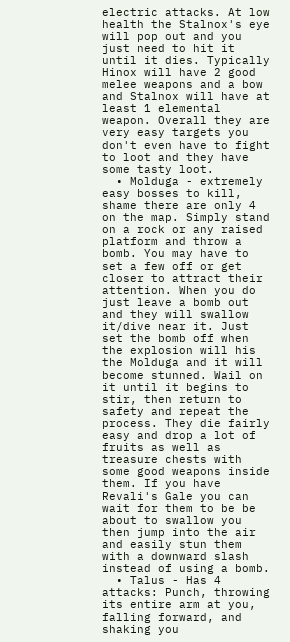electric attacks. At low health the Stalnox's eye will pop out and you just need to hit it until it dies. Typically Hinox will have 2 good melee weapons and a bow and Stalnox will have at least 1 elemental weapon. Overall they are very easy targets you don't even have to fight to loot and they have some tasty loot.
  • Molduga - extremely easy bosses to kill, shame there are only 4 on the map. Simply stand on a rock or any raised platform and throw a bomb. You may have to set a few off or get closer to attract their attention. When you do just leave a bomb out and they will swallow it/dive near it. Just set the bomb off when the explosion will his the Molduga and it will become stunned. Wail on it until it begins to stir, then return to safety and repeat the process. They die fairly easy and drop a lot of fruits as well as treasure chests with some good weapons inside them. If you have Revali's Gale you can wait for them to be be about to swallow you then jump into the air and easily stun them with a downward slash instead of using a bomb.
  • Talus - Has 4 attacks: Punch, throwing its entire arm at you, falling forward, and shaking you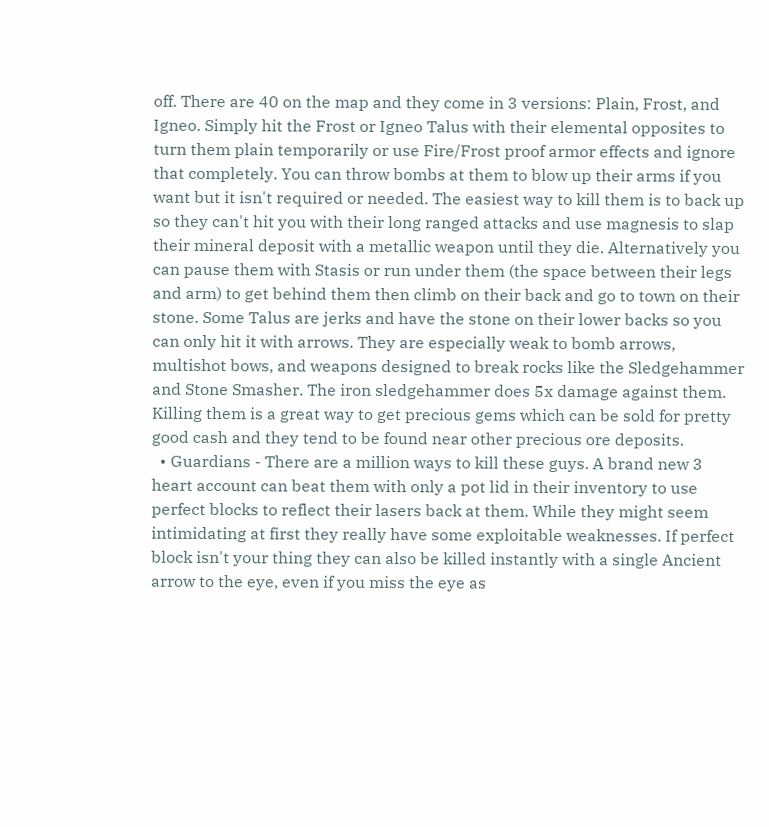off. There are 40 on the map and they come in 3 versions: Plain, Frost, and Igneo. Simply hit the Frost or Igneo Talus with their elemental opposites to turn them plain temporarily or use Fire/Frost proof armor effects and ignore that completely. You can throw bombs at them to blow up their arms if you want but it isn't required or needed. The easiest way to kill them is to back up so they can't hit you with their long ranged attacks and use magnesis to slap their mineral deposit with a metallic weapon until they die. Alternatively you can pause them with Stasis or run under them (the space between their legs and arm) to get behind them then climb on their back and go to town on their stone. Some Talus are jerks and have the stone on their lower backs so you can only hit it with arrows. They are especially weak to bomb arrows, multishot bows, and weapons designed to break rocks like the Sledgehammer and Stone Smasher. The iron sledgehammer does 5x damage against them. Killing them is a great way to get precious gems which can be sold for pretty good cash and they tend to be found near other precious ore deposits.
  • Guardians - There are a million ways to kill these guys. A brand new 3 heart account can beat them with only a pot lid in their inventory to use perfect blocks to reflect their lasers back at them. While they might seem intimidating at first they really have some exploitable weaknesses. If perfect block isn't your thing they can also be killed instantly with a single Ancient arrow to the eye, even if you miss the eye as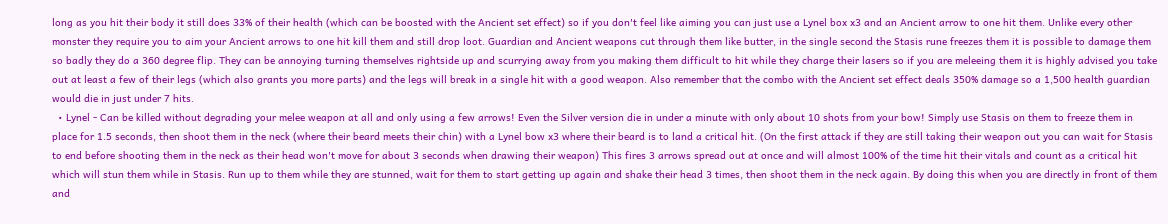long as you hit their body it still does 33% of their health (which can be boosted with the Ancient set effect) so if you don't feel like aiming you can just use a Lynel box x3 and an Ancient arrow to one hit them. Unlike every other monster they require you to aim your Ancient arrows to one hit kill them and still drop loot. Guardian and Ancient weapons cut through them like butter, in the single second the Stasis rune freezes them it is possible to damage them so badly they do a 360 degree flip. They can be annoying turning themselves rightside up and scurrying away from you making them difficult to hit while they charge their lasers so if you are meleeing them it is highly advised you take out at least a few of their legs (which also grants you more parts) and the legs will break in a single hit with a good weapon. Also remember that the combo with the Ancient set effect deals 350% damage so a 1,500 health guardian would die in just under 7 hits.
  • Lynel - Can be killed without degrading your melee weapon at all and only using a few arrows! Even the Silver version die in under a minute with only about 10 shots from your bow! Simply use Stasis on them to freeze them in place for 1.5 seconds, then shoot them in the neck (where their beard meets their chin) with a Lynel bow x3 where their beard is to land a critical hit. (On the first attack if they are still taking their weapon out you can wait for Stasis to end before shooting them in the neck as their head won't move for about 3 seconds when drawing their weapon) This fires 3 arrows spread out at once and will almost 100% of the time hit their vitals and count as a critical hit which will stun them while in Stasis. Run up to them while they are stunned, wait for them to start getting up again and shake their head 3 times, then shoot them in the neck again. By doing this when you are directly in front of them and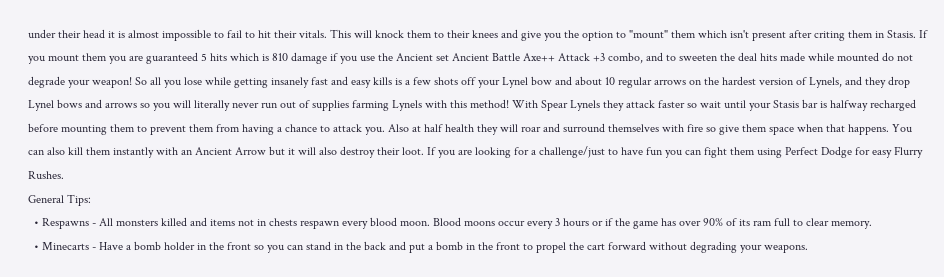under their head it is almost impossible to fail to hit their vitals. This will knock them to their knees and give you the option to "mount" them which isn't present after criting them in Stasis. If you mount them you are guaranteed 5 hits which is 810 damage if you use the Ancient set Ancient Battle Axe++ Attack +3 combo, and to sweeten the deal hits made while mounted do not degrade your weapon! So all you lose while getting insanely fast and easy kills is a few shots off your Lynel bow and about 10 regular arrows on the hardest version of Lynels, and they drop Lynel bows and arrows so you will literally never run out of supplies farming Lynels with this method! With Spear Lynels they attack faster so wait until your Stasis bar is halfway recharged before mounting them to prevent them from having a chance to attack you. Also at half health they will roar and surround themselves with fire so give them space when that happens. You can also kill them instantly with an Ancient Arrow but it will also destroy their loot. If you are looking for a challenge/just to have fun you can fight them using Perfect Dodge for easy Flurry Rushes.
General Tips:
  • Respawns - All monsters killed and items not in chests respawn every blood moon. Blood moons occur every 3 hours or if the game has over 90% of its ram full to clear memory.
  • Minecarts - Have a bomb holder in the front so you can stand in the back and put a bomb in the front to propel the cart forward without degrading your weapons.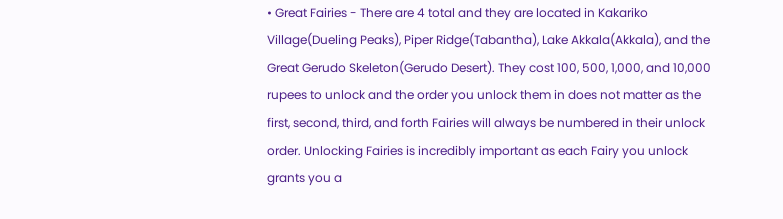• Great Fairies - There are 4 total and they are located in Kakariko Village(Dueling Peaks), Piper Ridge(Tabantha), Lake Akkala(Akkala), and the Great Gerudo Skeleton(Gerudo Desert). They cost 100, 500, 1,000, and 10,000 rupees to unlock and the order you unlock them in does not matter as the first, second, third, and forth Fairies will always be numbered in their unlock order. Unlocking Fairies is incredibly important as each Fairy you unlock grants you a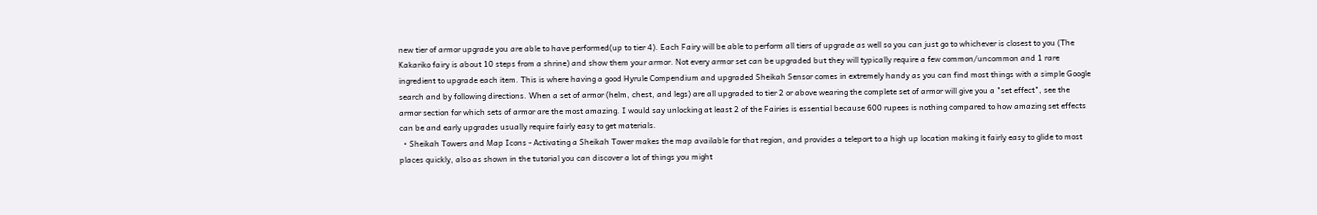new tier of armor upgrade you are able to have performed(up to tier 4). Each Fairy will be able to perform all tiers of upgrade as well so you can just go to whichever is closest to you (The Kakariko fairy is about 10 steps from a shrine) and show them your armor. Not every armor set can be upgraded but they will typically require a few common/uncommon and 1 rare ingredient to upgrade each item. This is where having a good Hyrule Compendium and upgraded Sheikah Sensor comes in extremely handy as you can find most things with a simple Google search and by following directions. When a set of armor (helm, chest, and legs) are all upgraded to tier 2 or above wearing the complete set of armor will give you a "set effect", see the armor section for which sets of armor are the most amazing. I would say unlocking at least 2 of the Fairies is essential because 600 rupees is nothing compared to how amazing set effects can be and early upgrades usually require fairly easy to get materials.
  • Sheikah Towers and Map Icons - Activating a Sheikah Tower makes the map available for that region, and provides a teleport to a high up location making it fairly easy to glide to most places quickly, also as shown in the tutorial you can discover a lot of things you might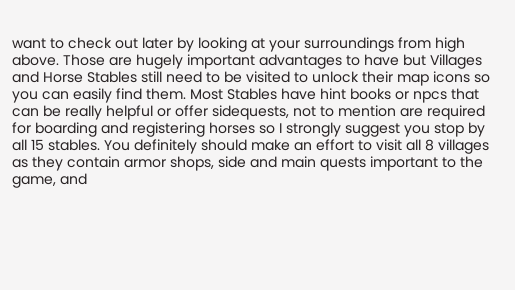want to check out later by looking at your surroundings from high above. Those are hugely important advantages to have but Villages and Horse Stables still need to be visited to unlock their map icons so you can easily find them. Most Stables have hint books or npcs that can be really helpful or offer sidequests, not to mention are required for boarding and registering horses so I strongly suggest you stop by all 15 stables. You definitely should make an effort to visit all 8 villages as they contain armor shops, side and main quests important to the game, and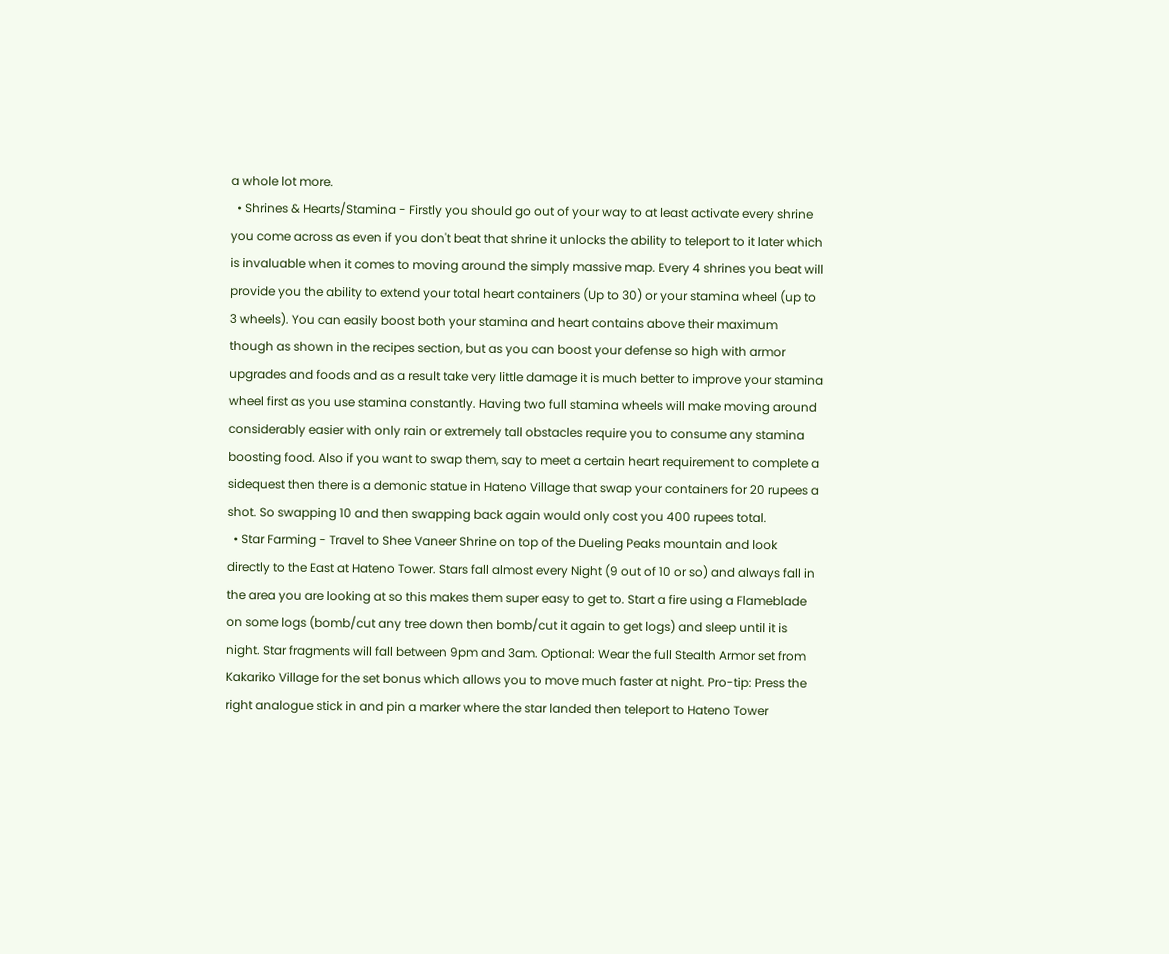a whole lot more.
  • Shrines & Hearts/Stamina - Firstly you should go out of your way to at least activate every shrine you come across as even if you don't beat that shrine it unlocks the ability to teleport to it later which is invaluable when it comes to moving around the simply massive map. Every 4 shrines you beat will provide you the ability to extend your total heart containers (Up to 30) or your stamina wheel (up to 3 wheels). You can easily boost both your stamina and heart contains above their maximum though as shown in the recipes section, but as you can boost your defense so high with armor upgrades and foods and as a result take very little damage it is much better to improve your stamina wheel first as you use stamina constantly. Having two full stamina wheels will make moving around considerably easier with only rain or extremely tall obstacles require you to consume any stamina boosting food. Also if you want to swap them, say to meet a certain heart requirement to complete a sidequest then there is a demonic statue in Hateno Village that swap your containers for 20 rupees a shot. So swapping 10 and then swapping back again would only cost you 400 rupees total.
  • Star Farming - Travel to Shee Vaneer Shrine on top of the Dueling Peaks mountain and look directly to the East at Hateno Tower. Stars fall almost every Night (9 out of 10 or so) and always fall in the area you are looking at so this makes them super easy to get to. Start a fire using a Flameblade on some logs (bomb/cut any tree down then bomb/cut it again to get logs) and sleep until it is night. Star fragments will fall between 9pm and 3am. Optional: Wear the full Stealth Armor set from Kakariko Village for the set bonus which allows you to move much faster at night. Pro-tip: Press the right analogue stick in and pin a marker where the star landed then teleport to Hateno Tower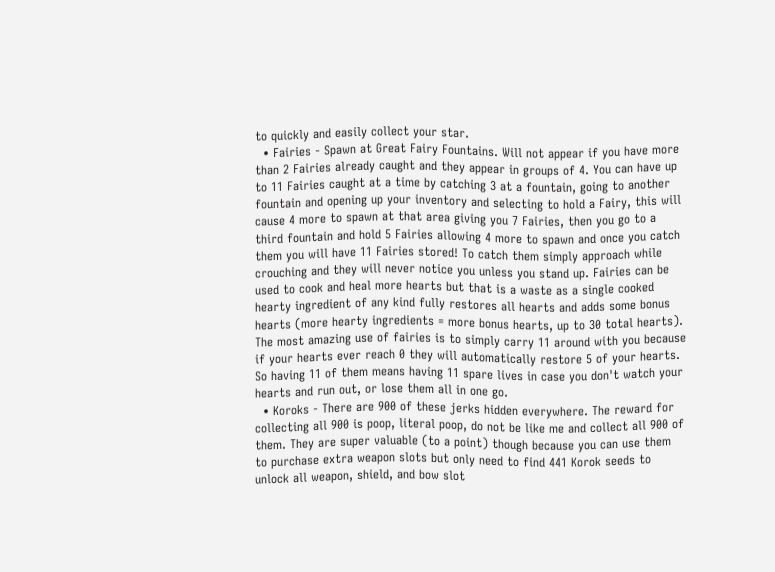to quickly and easily collect your star.
  • Fairies - Spawn at Great Fairy Fountains. Will not appear if you have more than 2 Fairies already caught and they appear in groups of 4. You can have up to 11 Fairies caught at a time by catching 3 at a fountain, going to another fountain and opening up your inventory and selecting to hold a Fairy, this will cause 4 more to spawn at that area giving you 7 Fairies, then you go to a third fountain and hold 5 Fairies allowing 4 more to spawn and once you catch them you will have 11 Fairies stored! To catch them simply approach while crouching and they will never notice you unless you stand up. Fairies can be used to cook and heal more hearts but that is a waste as a single cooked hearty ingredient of any kind fully restores all hearts and adds some bonus hearts (more hearty ingredients = more bonus hearts, up to 30 total hearts). The most amazing use of fairies is to simply carry 11 around with you because if your hearts ever reach 0 they will automatically restore 5 of your hearts. So having 11 of them means having 11 spare lives in case you don't watch your hearts and run out, or lose them all in one go.
  • Koroks - There are 900 of these jerks hidden everywhere. The reward for collecting all 900 is poop, literal poop, do not be like me and collect all 900 of them. They are super valuable (to a point) though because you can use them to purchase extra weapon slots but only need to find 441 Korok seeds to unlock all weapon, shield, and bow slot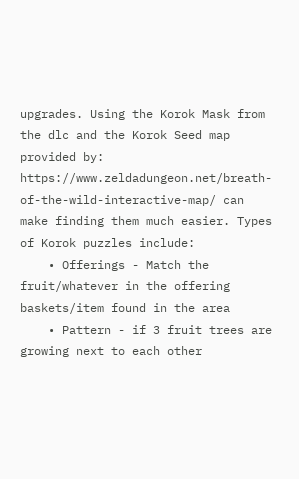upgrades. Using the Korok Mask from the dlc and the Korok Seed map provided by: https://www.zeldadungeon.net/breath-of-the-wild-interactive-map/ can make finding them much easier. Types of Korok puzzles include:
    • Offerings - Match the fruit/whatever in the offering baskets/item found in the area
    • Pattern - if 3 fruit trees are growing next to each other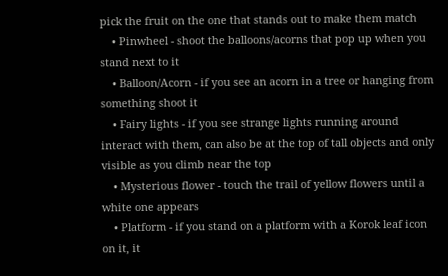pick the fruit on the one that stands out to make them match
    • Pinwheel - shoot the balloons/acorns that pop up when you stand next to it
    • Balloon/Acorn - if you see an acorn in a tree or hanging from something shoot it
    • Fairy lights - if you see strange lights running around interact with them, can also be at the top of tall objects and only visible as you climb near the top
    • Mysterious flower - touch the trail of yellow flowers until a white one appears
    • Platform - if you stand on a platform with a Korok leaf icon on it, it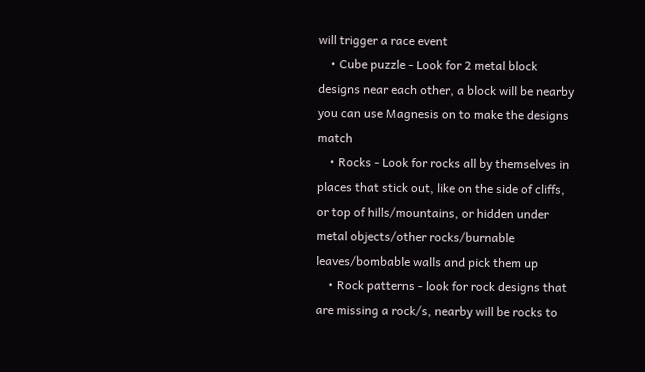will trigger a race event
    • Cube puzzle - Look for 2 metal block designs near each other, a block will be nearby you can use Magnesis on to make the designs match
    • Rocks - Look for rocks all by themselves in places that stick out, like on the side of cliffs, or top of hills/mountains, or hidden under metal objects/other rocks/burnable leaves/bombable walls and pick them up
    • Rock patterns - look for rock designs that are missing a rock/s, nearby will be rocks to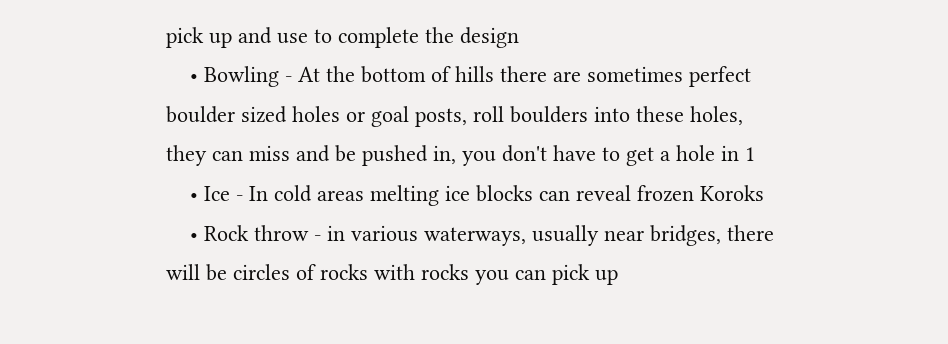pick up and use to complete the design
    • Bowling - At the bottom of hills there are sometimes perfect boulder sized holes or goal posts, roll boulders into these holes, they can miss and be pushed in, you don't have to get a hole in 1
    • Ice - In cold areas melting ice blocks can reveal frozen Koroks
    • Rock throw - in various waterways, usually near bridges, there will be circles of rocks with rocks you can pick up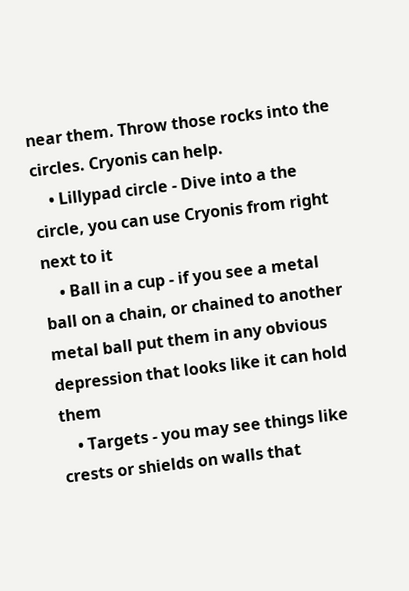near them. Throw those rocks into the circles. Cryonis can help.
    • Lillypad circle - Dive into a the circle, you can use Cryonis from right next to it
    • Ball in a cup - if you see a metal ball on a chain, or chained to another metal ball put them in any obvious depression that looks like it can hold them
    • Targets - you may see things like crests or shields on walls that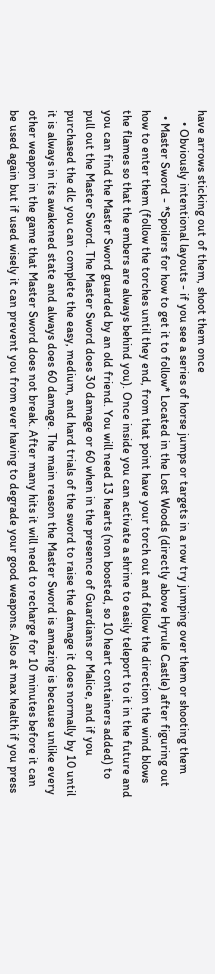have arrows sticking out of them, shoot them once
    • Obviously intentional layouts - if you see a series of horse jumps or targets in a row try jumping over them or shooting them
  • Master Sword - *Spoilers for how to get it to follow* Located in the Lost Woods (directly above Hyrule Castle) after figuring out how to enter them (follow the torches until they end, from that point have your torch out and follow the direction the wind blows the flames so that the embers are always behind you). Once inside you can activate a shrine to easily teleport to it in the future and you can find the Master Sword guarded by an old friend. You will need 13 hearts (non boosted, so 10 heart containers added) to pull out the Master Sword. The Master Sword does 30 damage or 60 when in the presence of Guardians or Malice, and if you purchased the dlc you can complete the easy, medium, and hard trials of the sword to raise the damage it does normally by 10 until it is always in its awakened state and always does 60 damage. The main reason the Master Sword is amazing is because unlike every other weapon in the game that Master Sword does not break. After many hits it will need to recharge for 10 minutes before it can be used again but if used wisely it can prevent you from ever having to degrade your good weapons. Also at max health if you press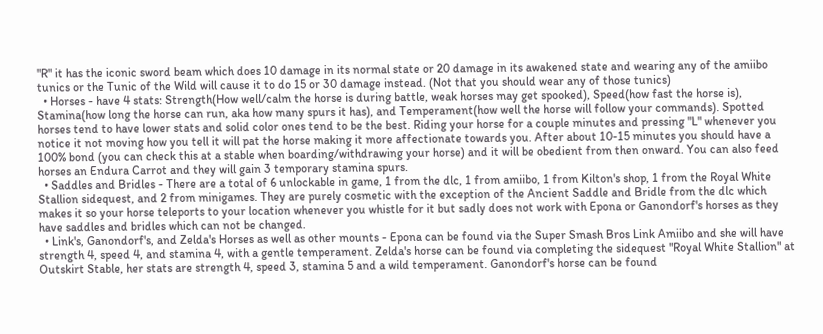"R" it has the iconic sword beam which does 10 damage in its normal state or 20 damage in its awakened state and wearing any of the amiibo tunics or the Tunic of the Wild will cause it to do 15 or 30 damage instead. (Not that you should wear any of those tunics)
  • Horses - have 4 stats: Strength(How well/calm the horse is during battle, weak horses may get spooked), Speed(how fast the horse is), Stamina(how long the horse can run, aka how many spurs it has), and Temperament(how well the horse will follow your commands). Spotted horses tend to have lower stats and solid color ones tend to be the best. Riding your horse for a couple minutes and pressing "L" whenever you notice it not moving how you tell it will pat the horse making it more affectionate towards you. After about 10-15 minutes you should have a 100% bond (you can check this at a stable when boarding/withdrawing your horse) and it will be obedient from then onward. You can also feed horses an Endura Carrot and they will gain 3 temporary stamina spurs.
  • Saddles and Bridles - There are a total of 6 unlockable in game, 1 from the dlc, 1 from amiibo, 1 from Kilton's shop, 1 from the Royal White Stallion sidequest, and 2 from minigames. They are purely cosmetic with the exception of the Ancient Saddle and Bridle from the dlc which makes it so your horse teleports to your location whenever you whistle for it but sadly does not work with Epona or Ganondorf's horses as they have saddles and bridles which can not be changed.
  • Link's, Ganondorf's, and Zelda's Horses as well as other mounts - Epona can be found via the Super Smash Bros Link Amiibo and she will have strength 4, speed 4, and stamina 4, with a gentle temperament. Zelda's horse can be found via completing the sidequest "Royal White Stallion" at Outskirt Stable, her stats are strength 4, speed 3, stamina 5 and a wild temperament. Ganondorf's horse can be found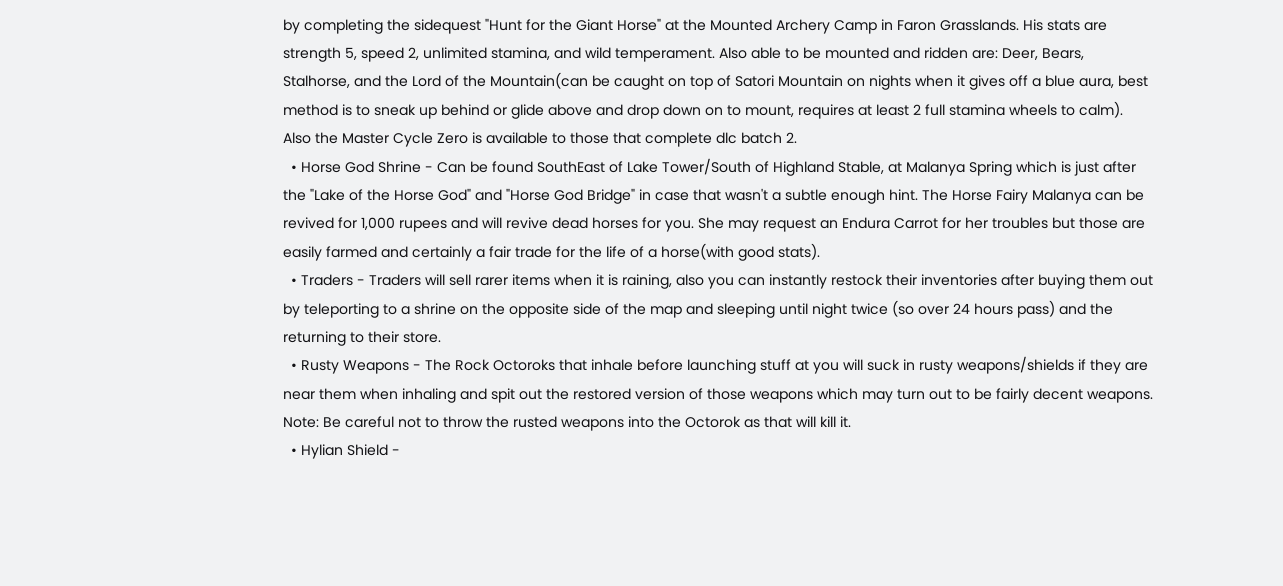by completing the sidequest "Hunt for the Giant Horse" at the Mounted Archery Camp in Faron Grasslands. His stats are strength 5, speed 2, unlimited stamina, and wild temperament. Also able to be mounted and ridden are: Deer, Bears, Stalhorse, and the Lord of the Mountain(can be caught on top of Satori Mountain on nights when it gives off a blue aura, best method is to sneak up behind or glide above and drop down on to mount, requires at least 2 full stamina wheels to calm). Also the Master Cycle Zero is available to those that complete dlc batch 2.
  • Horse God Shrine - Can be found SouthEast of Lake Tower/South of Highland Stable, at Malanya Spring which is just after the "Lake of the Horse God" and "Horse God Bridge" in case that wasn't a subtle enough hint. The Horse Fairy Malanya can be revived for 1,000 rupees and will revive dead horses for you. She may request an Endura Carrot for her troubles but those are easily farmed and certainly a fair trade for the life of a horse(with good stats).
  • Traders - Traders will sell rarer items when it is raining, also you can instantly restock their inventories after buying them out by teleporting to a shrine on the opposite side of the map and sleeping until night twice (so over 24 hours pass) and the returning to their store.
  • Rusty Weapons - The Rock Octoroks that inhale before launching stuff at you will suck in rusty weapons/shields if they are near them when inhaling and spit out the restored version of those weapons which may turn out to be fairly decent weapons. Note: Be careful not to throw the rusted weapons into the Octorok as that will kill it.
  • Hylian Shield -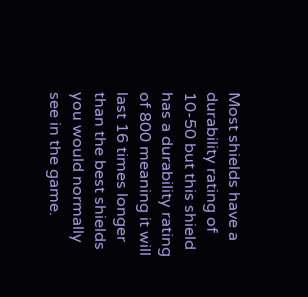Most shields have a durability rating of 10-50 but this shield has a durability rating of 800 meaning it will last 16 times longer than the best shields you would normally see in the game.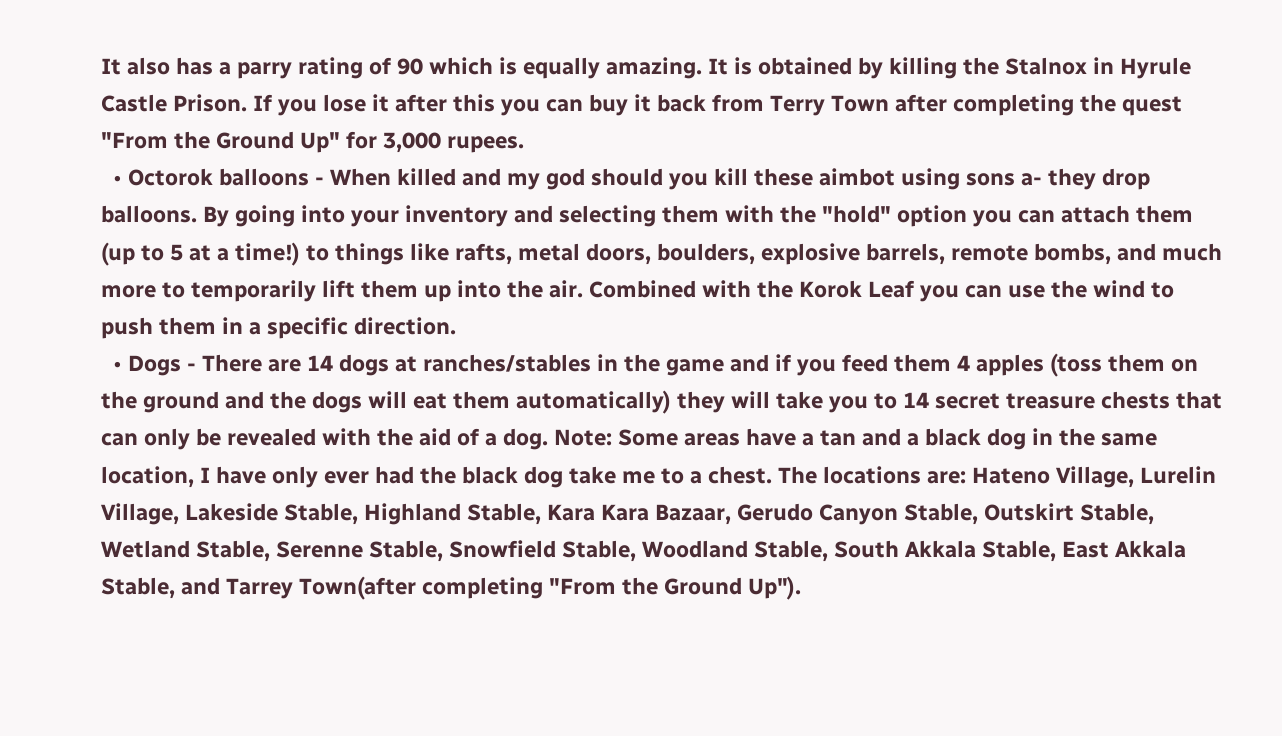It also has a parry rating of 90 which is equally amazing. It is obtained by killing the Stalnox in Hyrule Castle Prison. If you lose it after this you can buy it back from Terry Town after completing the quest "From the Ground Up" for 3,000 rupees.
  • Octorok balloons - When killed and my god should you kill these aimbot using sons a- they drop balloons. By going into your inventory and selecting them with the "hold" option you can attach them (up to 5 at a time!) to things like rafts, metal doors, boulders, explosive barrels, remote bombs, and much more to temporarily lift them up into the air. Combined with the Korok Leaf you can use the wind to push them in a specific direction.
  • Dogs - There are 14 dogs at ranches/stables in the game and if you feed them 4 apples (toss them on the ground and the dogs will eat them automatically) they will take you to 14 secret treasure chests that can only be revealed with the aid of a dog. Note: Some areas have a tan and a black dog in the same location, I have only ever had the black dog take me to a chest. The locations are: Hateno Village, Lurelin Village, Lakeside Stable, Highland Stable, Kara Kara Bazaar, Gerudo Canyon Stable, Outskirt Stable, Wetland Stable, Serenne Stable, Snowfield Stable, Woodland Stable, South Akkala Stable, East Akkala Stable, and Tarrey Town(after completing "From the Ground Up").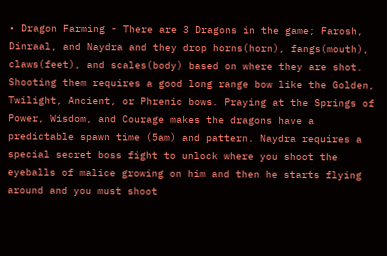• Dragon Farming - There are 3 Dragons in the game; Farosh, Dinraal, and Naydra and they drop horns(horn), fangs(mouth), claws(feet), and scales(body) based on where they are shot. Shooting them requires a good long range bow like the Golden, Twilight, Ancient, or Phrenic bows. Praying at the Springs of Power, Wisdom, and Courage makes the dragons have a predictable spawn time (5am) and pattern. Naydra requires a special secret boss fight to unlock where you shoot the eyeballs of malice growing on him and then he starts flying around and you must shoot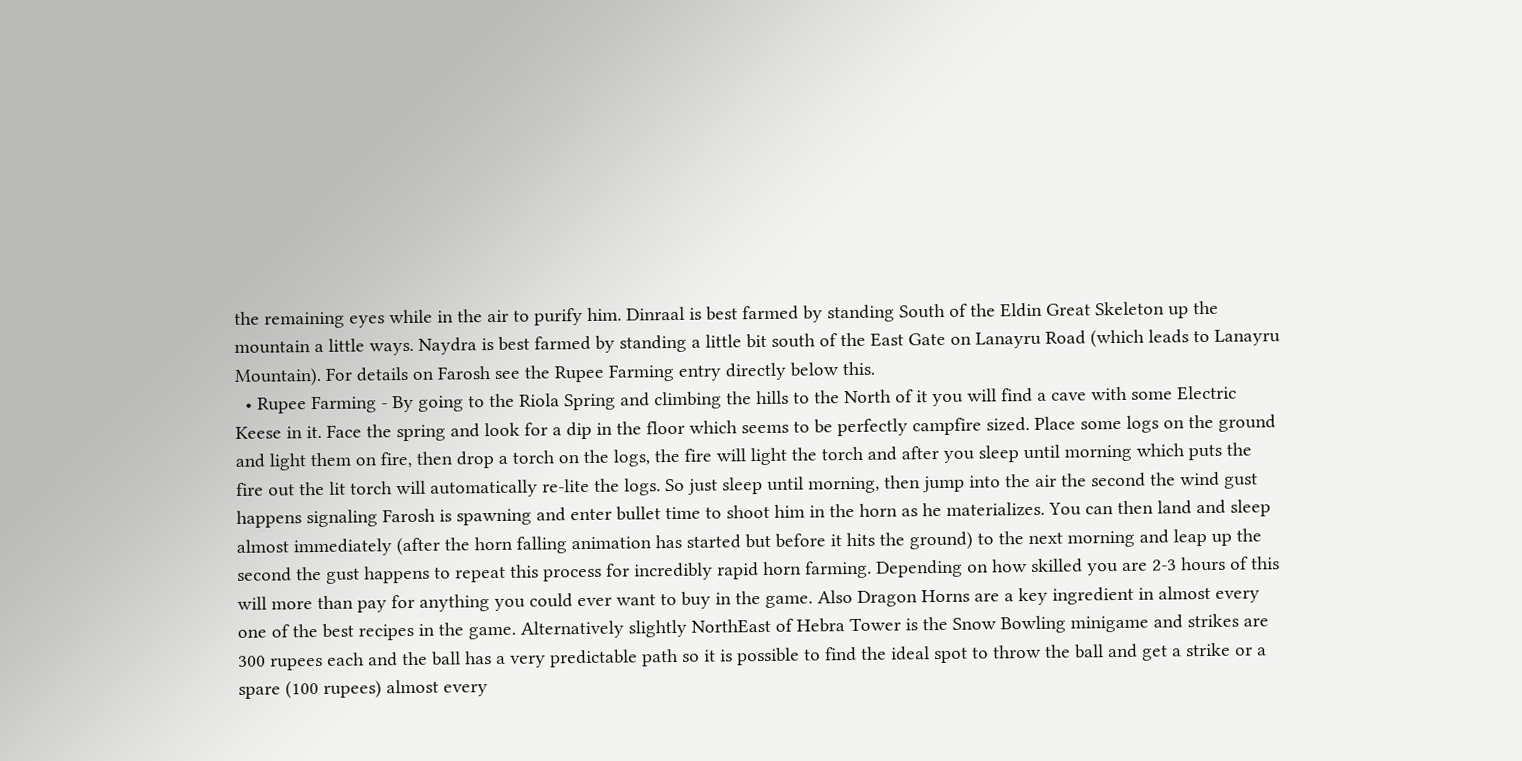the remaining eyes while in the air to purify him. Dinraal is best farmed by standing South of the Eldin Great Skeleton up the mountain a little ways. Naydra is best farmed by standing a little bit south of the East Gate on Lanayru Road (which leads to Lanayru Mountain). For details on Farosh see the Rupee Farming entry directly below this.
  • Rupee Farming - By going to the Riola Spring and climbing the hills to the North of it you will find a cave with some Electric Keese in it. Face the spring and look for a dip in the floor which seems to be perfectly campfire sized. Place some logs on the ground and light them on fire, then drop a torch on the logs, the fire will light the torch and after you sleep until morning which puts the fire out the lit torch will automatically re-lite the logs. So just sleep until morning, then jump into the air the second the wind gust happens signaling Farosh is spawning and enter bullet time to shoot him in the horn as he materializes. You can then land and sleep almost immediately (after the horn falling animation has started but before it hits the ground) to the next morning and leap up the second the gust happens to repeat this process for incredibly rapid horn farming. Depending on how skilled you are 2-3 hours of this will more than pay for anything you could ever want to buy in the game. Also Dragon Horns are a key ingredient in almost every one of the best recipes in the game. Alternatively slightly NorthEast of Hebra Tower is the Snow Bowling minigame and strikes are 300 rupees each and the ball has a very predictable path so it is possible to find the ideal spot to throw the ball and get a strike or a spare (100 rupees) almost every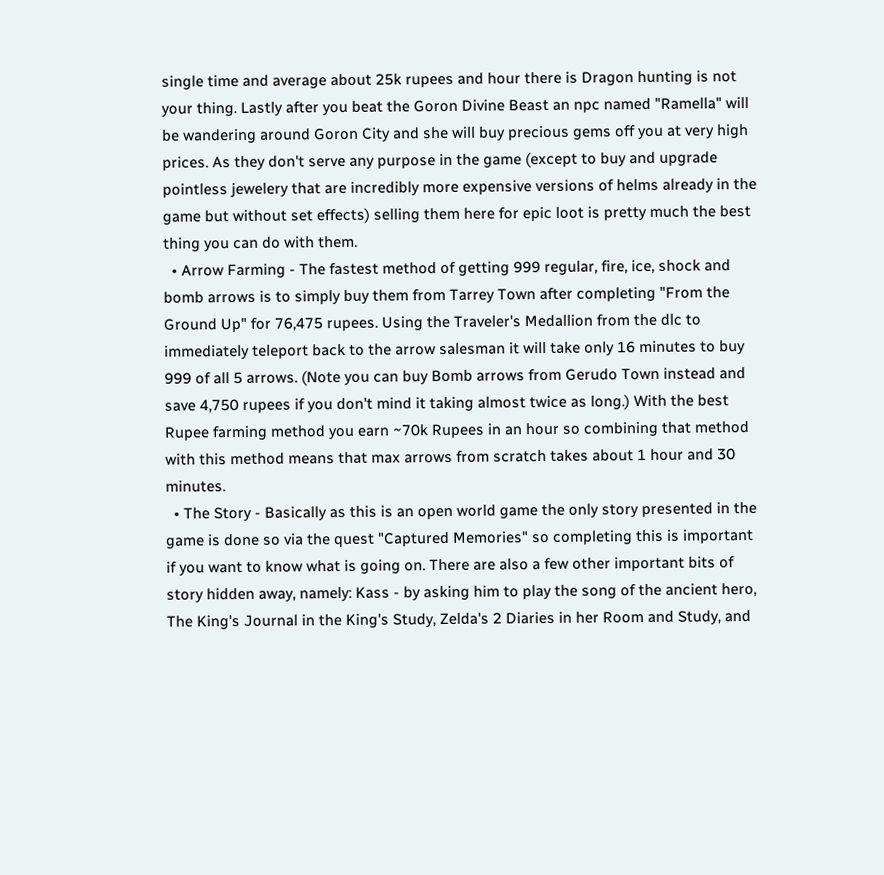single time and average about 25k rupees and hour there is Dragon hunting is not your thing. Lastly after you beat the Goron Divine Beast an npc named "Ramella" will be wandering around Goron City and she will buy precious gems off you at very high prices. As they don't serve any purpose in the game (except to buy and upgrade pointless jewelery that are incredibly more expensive versions of helms already in the game but without set effects) selling them here for epic loot is pretty much the best thing you can do with them.
  • Arrow Farming - The fastest method of getting 999 regular, fire, ice, shock and bomb arrows is to simply buy them from Tarrey Town after completing "From the Ground Up" for 76,475 rupees. Using the Traveler's Medallion from the dlc to immediately teleport back to the arrow salesman it will take only 16 minutes to buy 999 of all 5 arrows. (Note you can buy Bomb arrows from Gerudo Town instead and save 4,750 rupees if you don't mind it taking almost twice as long.) With the best Rupee farming method you earn ~70k Rupees in an hour so combining that method with this method means that max arrows from scratch takes about 1 hour and 30 minutes.
  • The Story - Basically as this is an open world game the only story presented in the game is done so via the quest "Captured Memories" so completing this is important if you want to know what is going on. There are also a few other important bits of story hidden away, namely: Kass - by asking him to play the song of the ancient hero, The King's Journal in the King's Study, Zelda's 2 Diaries in her Room and Study, and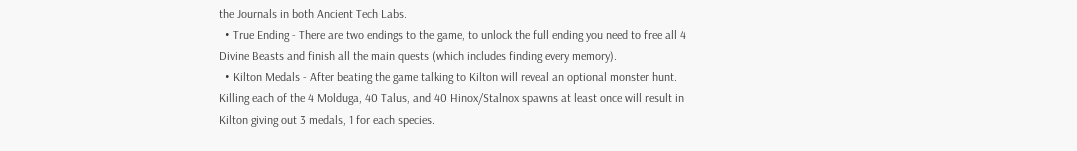the Journals in both Ancient Tech Labs.
  • True Ending - There are two endings to the game, to unlock the full ending you need to free all 4 Divine Beasts and finish all the main quests (which includes finding every memory).
  • Kilton Medals - After beating the game talking to Kilton will reveal an optional monster hunt. Killing each of the 4 Molduga, 40 Talus, and 40 Hinox/Stalnox spawns at least once will result in Kilton giving out 3 medals, 1 for each species.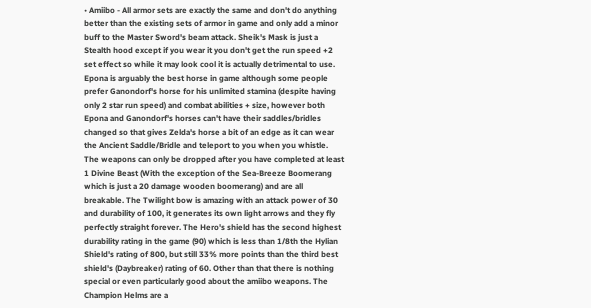• Amiibo - All armor sets are exactly the same and don't do anything better than the existing sets of armor in game and only add a minor buff to the Master Sword's beam attack. Sheik's Mask is just a Stealth hood except if you wear it you don't get the run speed +2 set effect so while it may look cool it is actually detrimental to use. Epona is arguably the best horse in game although some people prefer Ganondorf's horse for his unlimited stamina (despite having only 2 star run speed) and combat abilities + size, however both Epona and Ganondorf's horses can't have their saddles/bridles changed so that gives Zelda's horse a bit of an edge as it can wear the Ancient Saddle/Bridle and teleport to you when you whistle. The weapons can only be dropped after you have completed at least 1 Divine Beast (With the exception of the Sea-Breeze Boomerang which is just a 20 damage wooden boomerang) and are all breakable. The Twilight bow is amazing with an attack power of 30 and durability of 100, it generates its own light arrows and they fly perfectly straight forever. The Hero's shield has the second highest durability rating in the game (90) which is less than 1/8th the Hylian Shield's rating of 800, but still 33% more points than the third best shield's (Daybreaker) rating of 60. Other than that there is nothing special or even particularly good about the amiibo weapons. The Champion Helms are a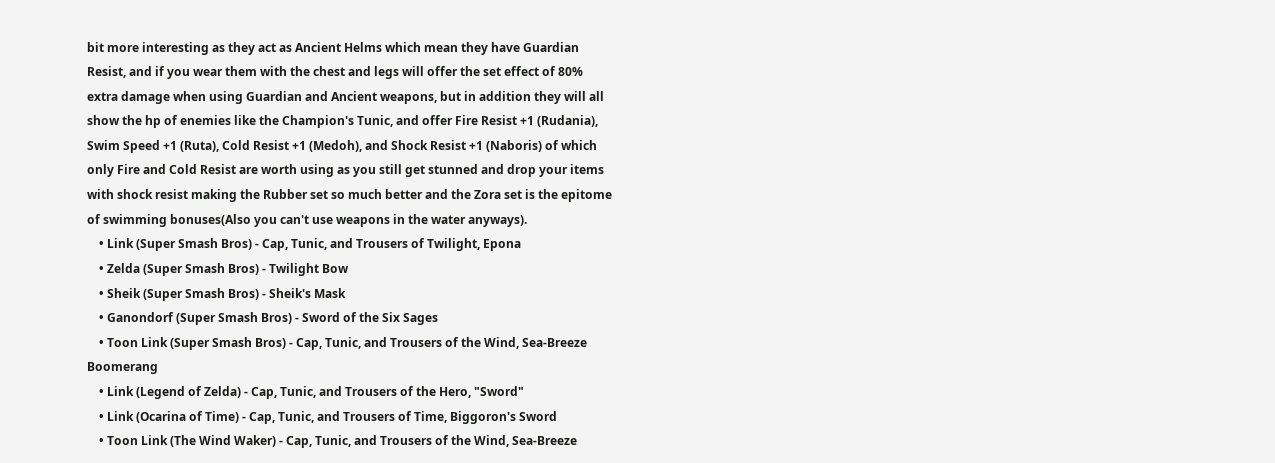bit more interesting as they act as Ancient Helms which mean they have Guardian Resist, and if you wear them with the chest and legs will offer the set effect of 80% extra damage when using Guardian and Ancient weapons, but in addition they will all show the hp of enemies like the Champion's Tunic, and offer Fire Resist +1 (Rudania), Swim Speed +1 (Ruta), Cold Resist +1 (Medoh), and Shock Resist +1 (Naboris) of which only Fire and Cold Resist are worth using as you still get stunned and drop your items with shock resist making the Rubber set so much better and the Zora set is the epitome of swimming bonuses(Also you can't use weapons in the water anyways).
    • Link (Super Smash Bros) - Cap, Tunic, and Trousers of Twilight, Epona
    • Zelda (Super Smash Bros) - Twilight Bow
    • Sheik (Super Smash Bros) - Sheik's Mask
    • Ganondorf (Super Smash Bros) - Sword of the Six Sages
    • Toon Link (Super Smash Bros) - Cap, Tunic, and Trousers of the Wind, Sea-Breeze Boomerang
    • Link (Legend of Zelda) - Cap, Tunic, and Trousers of the Hero, "Sword"
    • Link (Ocarina of Time) - Cap, Tunic, and Trousers of Time, Biggoron's Sword
    • Toon Link (The Wind Waker) - Cap, Tunic, and Trousers of the Wind, Sea-Breeze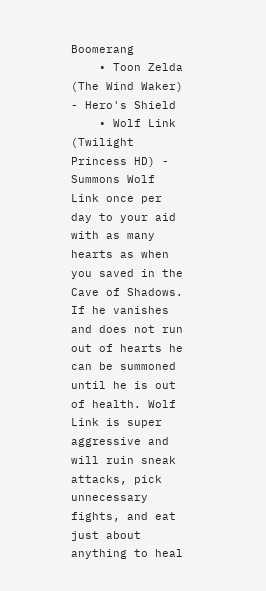Boomerang
    • Toon Zelda (The Wind Waker) - Hero's Shield
    • Wolf Link (Twilight Princess HD) - Summons Wolf Link once per day to your aid with as many hearts as when you saved in the Cave of Shadows. If he vanishes and does not run out of hearts he can be summoned until he is out of health. Wolf Link is super aggressive and will ruin sneak attacks, pick unnecessary fights, and eat just about anything to heal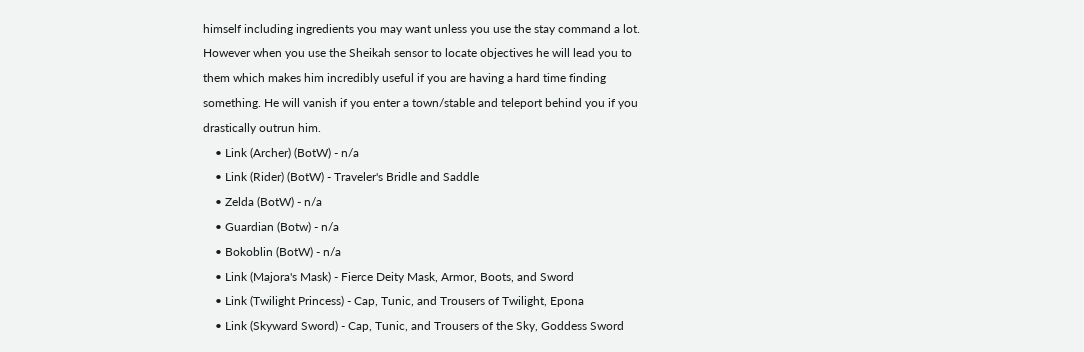himself including ingredients you may want unless you use the stay command a lot. However when you use the Sheikah sensor to locate objectives he will lead you to them which makes him incredibly useful if you are having a hard time finding something. He will vanish if you enter a town/stable and teleport behind you if you drastically outrun him.
    • Link (Archer) (BotW) - n/a
    • Link (Rider) (BotW) - Traveler's Bridle and Saddle
    • Zelda (BotW) - n/a
    • Guardian (Botw) - n/a
    • Bokoblin (BotW) - n/a
    • Link (Majora's Mask) - Fierce Deity Mask, Armor, Boots, and Sword
    • Link (Twilight Princess) - Cap, Tunic, and Trousers of Twilight, Epona
    • Link (Skyward Sword) - Cap, Tunic, and Trousers of the Sky, Goddess Sword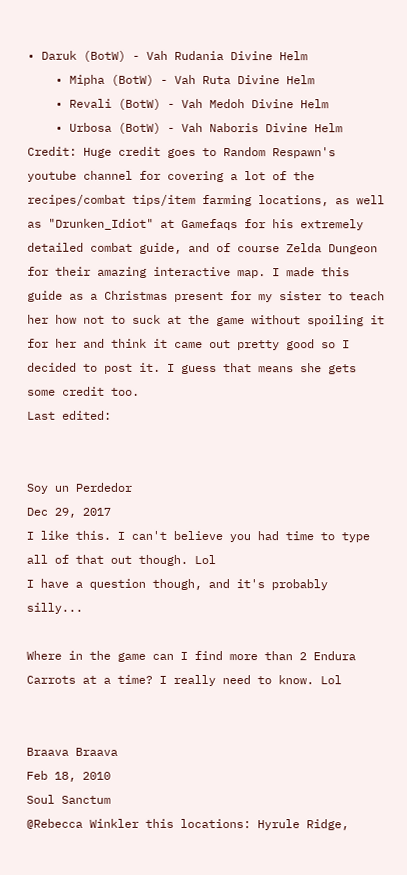• Daruk (BotW) - Vah Rudania Divine Helm
    • Mipha (BotW) - Vah Ruta Divine Helm
    • Revali (BotW) - Vah Medoh Divine Helm
    • Urbosa (BotW) - Vah Naboris Divine Helm
Credit: Huge credit goes to Random Respawn's youtube channel for covering a lot of the recipes/combat tips/item farming locations, as well as "Drunken_Idiot" at Gamefaqs for his extremely detailed combat guide, and of course Zelda Dungeon for their amazing interactive map. I made this guide as a Christmas present for my sister to teach her how not to suck at the game without spoiling it for her and think it came out pretty good so I decided to post it. I guess that means she gets some credit too.
Last edited:


Soy un Perdedor
Dec 29, 2017
I like this. I can't believe you had time to type all of that out though. Lol
I have a question though, and it's probably silly...

Where in the game can I find more than 2 Endura Carrots at a time? I really need to know. Lol


Braava Braava
Feb 18, 2010
Soul Sanctum
@Rebecca Winkler this locations: Hyrule Ridge,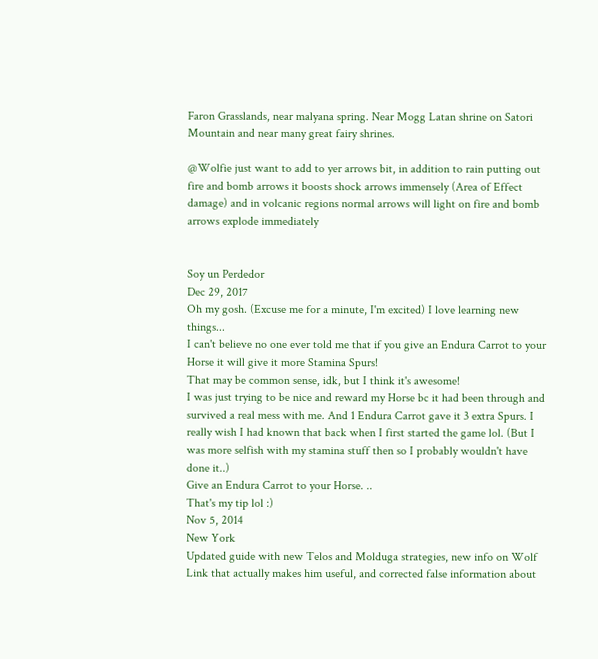Faron Grasslands, near malyana spring. Near Mogg Latan shrine on Satori Mountain and near many great fairy shrines.

@Wolfie just want to add to yer arrows bit, in addition to rain putting out fire and bomb arrows it boosts shock arrows immensely (Area of Effect damage) and in volcanic regions normal arrows will light on fire and bomb arrows explode immediately


Soy un Perdedor
Dec 29, 2017
Oh my gosh. (Excuse me for a minute, I'm excited) I love learning new things...
I can't believe no one ever told me that if you give an Endura Carrot to your Horse it will give it more Stamina Spurs!
That may be common sense, idk, but I think it's awesome!
I was just trying to be nice and reward my Horse bc it had been through and survived a real mess with me. And 1 Endura Carrot gave it 3 extra Spurs. I really wish I had known that back when I first started the game lol. (But I was more selfish with my stamina stuff then so I probably wouldn't have done it..)
Give an Endura Carrot to your Horse. ..
That's my tip lol :)
Nov 5, 2014
New York
Updated guide with new Telos and Molduga strategies, new info on Wolf Link that actually makes him useful, and corrected false information about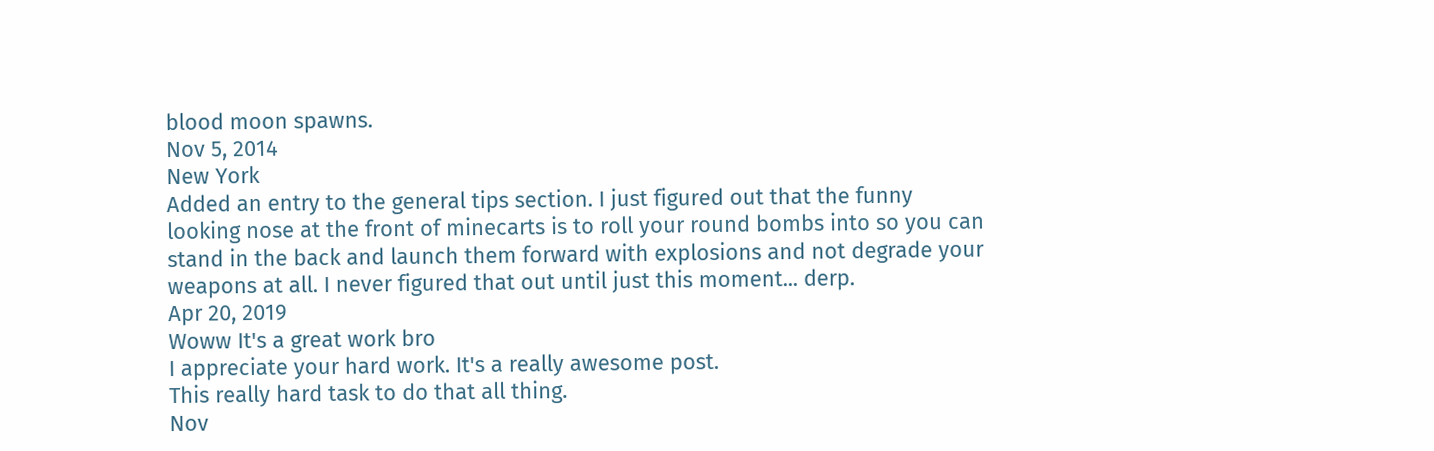blood moon spawns.
Nov 5, 2014
New York
Added an entry to the general tips section. I just figured out that the funny looking nose at the front of minecarts is to roll your round bombs into so you can stand in the back and launch them forward with explosions and not degrade your weapons at all. I never figured that out until just this moment... derp.
Apr 20, 2019
Woww It's a great work bro
I appreciate your hard work. It's a really awesome post.
This really hard task to do that all thing.
Nov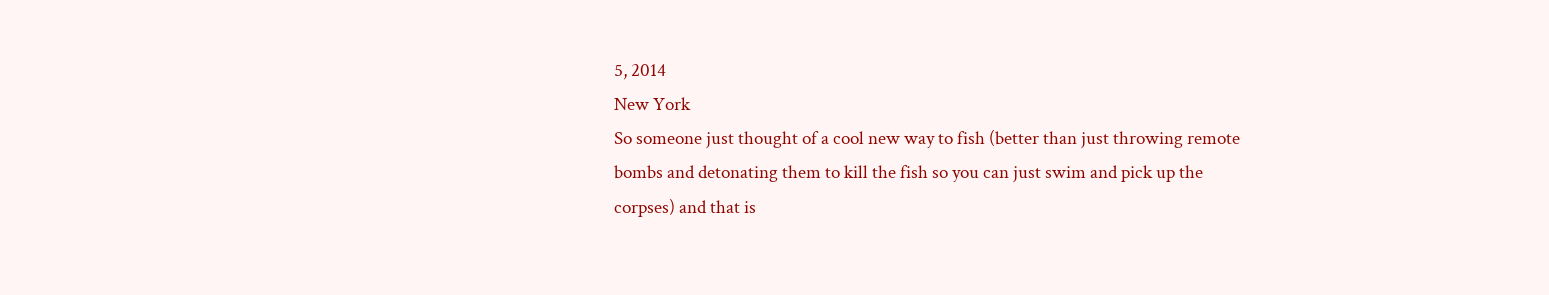5, 2014
New York
So someone just thought of a cool new way to fish (better than just throwing remote bombs and detonating them to kill the fish so you can just swim and pick up the corpses) and that is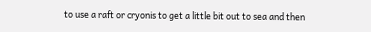to use a raft or cryonis to get a little bit out to sea and then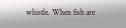whistle. When fish are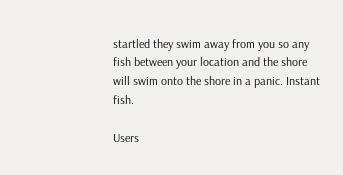startled they swim away from you so any fish between your location and the shore will swim onto the shore in a panic. Instant fish.

Users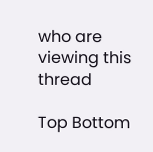who are viewing this thread

Top Bottom